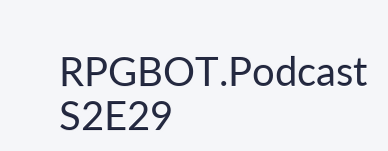RPGBOT.Podcast S2E29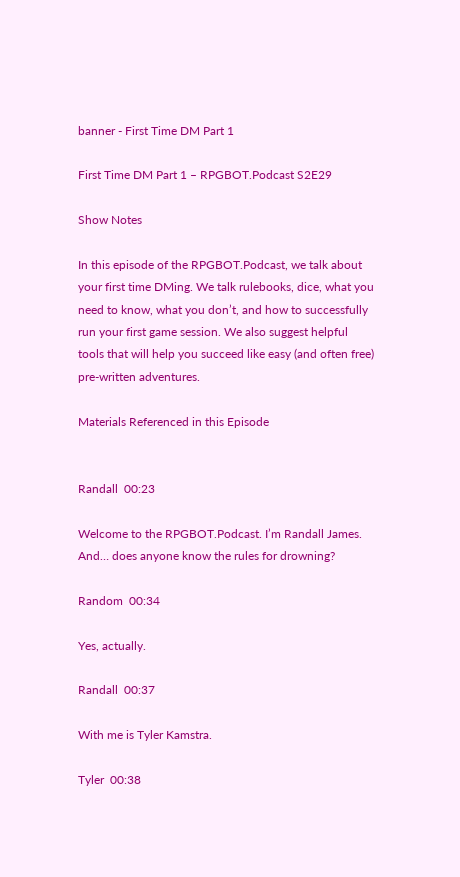banner - First Time DM Part 1

First Time DM Part 1 – RPGBOT.Podcast S2E29

Show Notes

In this episode of the RPGBOT.Podcast, we talk about your first time DMing. We talk rulebooks, dice, what you need to know, what you don’t, and how to successfully run your first game session. We also suggest helpful tools that will help you succeed like easy (and often free) pre-written adventures.

Materials Referenced in this Episode


Randall  00:23

Welcome to the RPGBOT.Podcast. I’m Randall James. And… does anyone know the rules for drowning?

Random  00:34

Yes, actually.

Randall  00:37

With me is Tyler Kamstra.

Tyler  00:38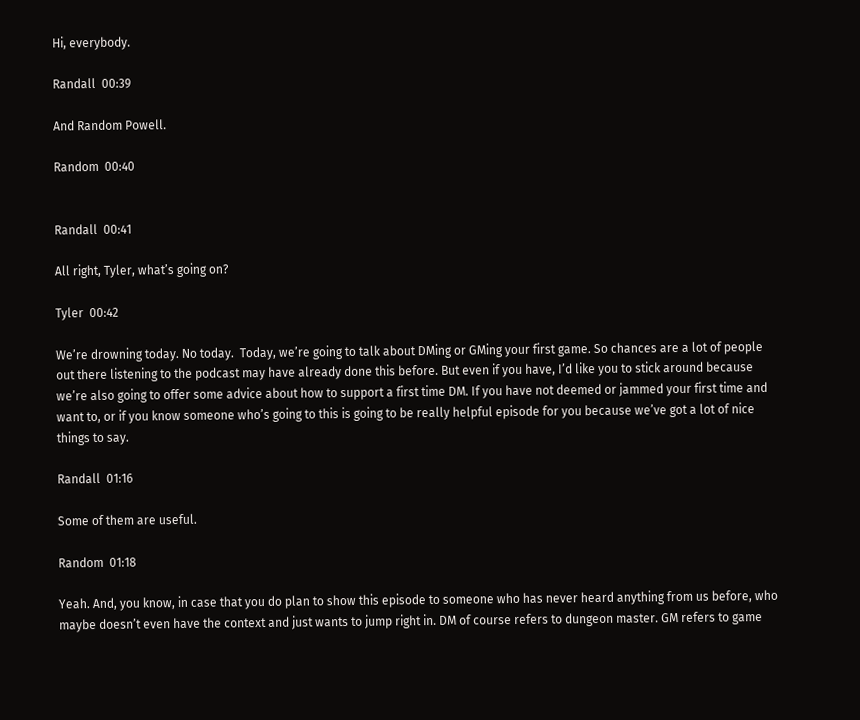Hi, everybody.

Randall  00:39

And Random Powell.

Random  00:40


Randall  00:41

All right, Tyler, what’s going on?

Tyler  00:42

We’re drowning today. No today.  Today, we’re going to talk about DMing or GMing your first game. So chances are a lot of people out there listening to the podcast may have already done this before. But even if you have, I’d like you to stick around because we’re also going to offer some advice about how to support a first time DM. If you have not deemed or jammed your first time and want to, or if you know someone who’s going to this is going to be really helpful episode for you because we’ve got a lot of nice things to say.

Randall  01:16

Some of them are useful.

Random  01:18

Yeah. And, you know, in case that you do plan to show this episode to someone who has never heard anything from us before, who maybe doesn’t even have the context and just wants to jump right in. DM of course refers to dungeon master. GM refers to game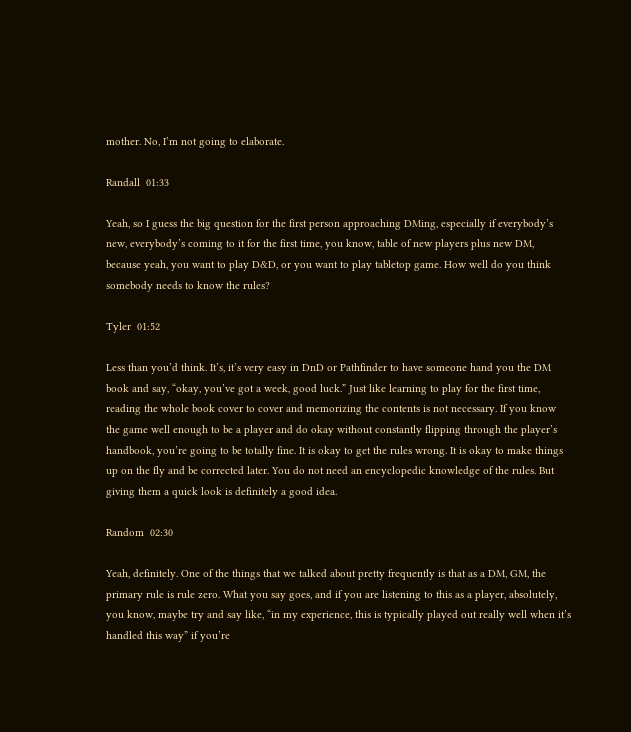mother. No, I’m not going to elaborate.

Randall  01:33

Yeah, so I guess the big question for the first person approaching DMing, especially if everybody’s new, everybody’s coming to it for the first time, you know, table of new players plus new DM, because yeah, you want to play D&D, or you want to play tabletop game. How well do you think somebody needs to know the rules?

Tyler  01:52

Less than you’d think. It’s, it’s very easy in DnD or Pathfinder to have someone hand you the DM book and say, “okay, you’ve got a week, good luck.” Just like learning to play for the first time, reading the whole book cover to cover and memorizing the contents is not necessary. If you know the game well enough to be a player and do okay without constantly flipping through the player’s handbook, you’re going to be totally fine. It is okay to get the rules wrong. It is okay to make things up on the fly and be corrected later. You do not need an encyclopedic knowledge of the rules. But giving them a quick look is definitely a good idea.

Random  02:30

Yeah, definitely. One of the things that we talked about pretty frequently is that as a DM, GM, the primary rule is rule zero. What you say goes, and if you are listening to this as a player, absolutely, you know, maybe try and say like, “in my experience, this is typically played out really well when it’s handled this way” if you’re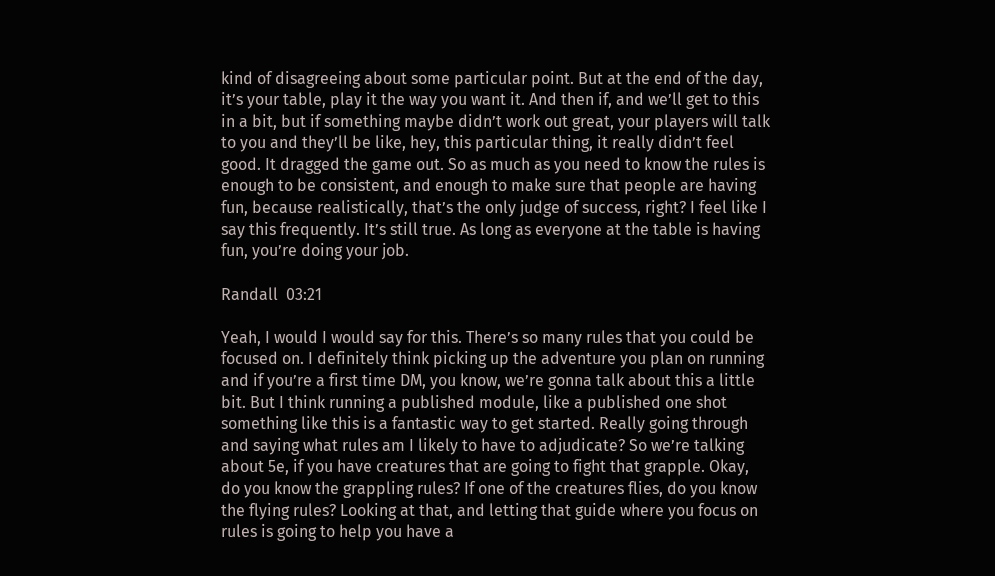kind of disagreeing about some particular point. But at the end of the day, it’s your table, play it the way you want it. And then if, and we’ll get to this in a bit, but if something maybe didn’t work out great, your players will talk to you and they’ll be like, hey, this particular thing, it really didn’t feel good. It dragged the game out. So as much as you need to know the rules is enough to be consistent, and enough to make sure that people are having fun, because realistically, that’s the only judge of success, right? I feel like I say this frequently. It’s still true. As long as everyone at the table is having fun, you’re doing your job.

Randall  03:21

Yeah, I would I would say for this. There’s so many rules that you could be focused on. I definitely think picking up the adventure you plan on running and if you’re a first time DM, you know, we’re gonna talk about this a little bit. But I think running a published module, like a published one shot something like this is a fantastic way to get started. Really going through and saying what rules am I likely to have to adjudicate? So we’re talking about 5e, if you have creatures that are going to fight that grapple. Okay, do you know the grappling rules? If one of the creatures flies, do you know the flying rules? Looking at that, and letting that guide where you focus on rules is going to help you have a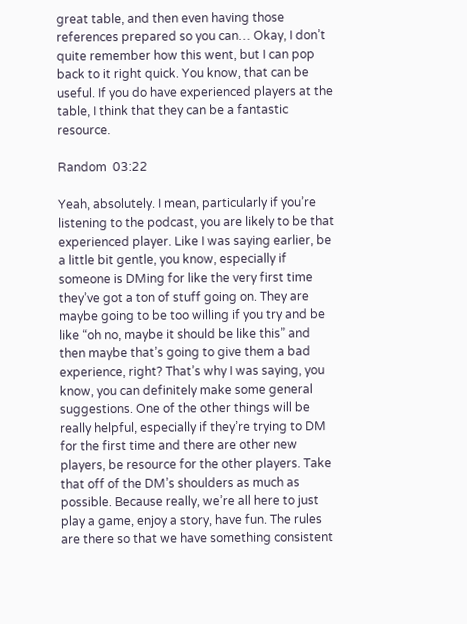great table, and then even having those references prepared so you can… Okay, I don’t quite remember how this went, but I can pop back to it right quick. You know, that can be useful. If you do have experienced players at the table, I think that they can be a fantastic resource.

Random  03:22

Yeah, absolutely. I mean, particularly if you’re listening to the podcast, you are likely to be that experienced player. Like I was saying earlier, be a little bit gentle, you know, especially if someone is DMing for like the very first time they’ve got a ton of stuff going on. They are maybe going to be too willing if you try and be like “oh no, maybe it should be like this” and then maybe that’s going to give them a bad experience, right? That’s why I was saying, you know, you can definitely make some general suggestions. One of the other things will be really helpful, especially if they’re trying to DM for the first time and there are other new players, be resource for the other players. Take that off of the DM’s shoulders as much as possible. Because really, we’re all here to just play a game, enjoy a story, have fun. The rules are there so that we have something consistent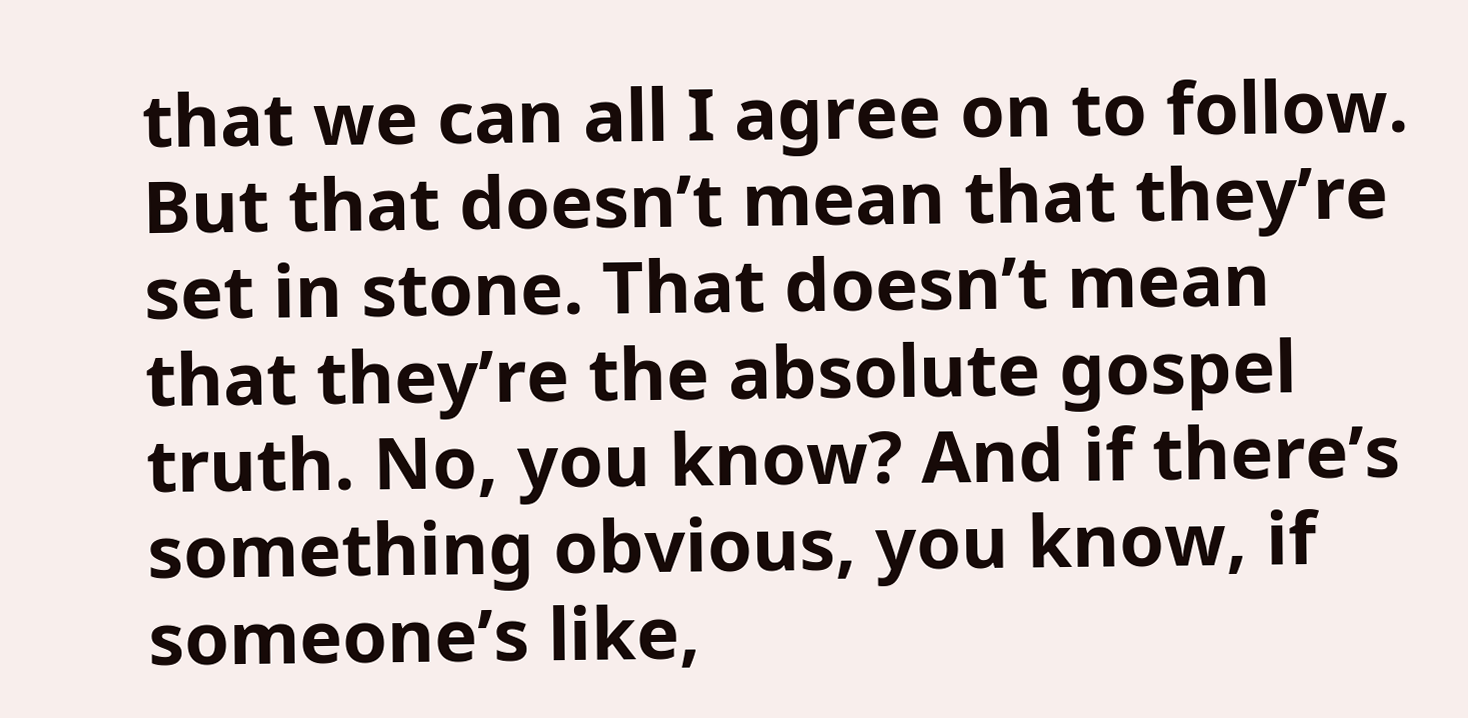that we can all I agree on to follow. But that doesn’t mean that they’re set in stone. That doesn’t mean that they’re the absolute gospel truth. No, you know? And if there’s something obvious, you know, if someone’s like,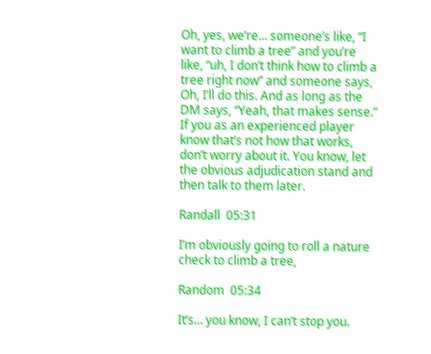Oh, yes, we’re… someone’s like, “I want to climb a tree” and you’re like, “uh, I don’t think how to climb a tree right now” and someone says, Oh, I’ll do this. And as long as the DM says, “Yeah, that makes sense.” If you as an experienced player know that’s not how that works, don’t worry about it. You know, let the obvious adjudication stand and then talk to them later.

Randall  05:31

I’m obviously going to roll a nature check to climb a tree,

Random  05:34

It’s… you know, I can’t stop you.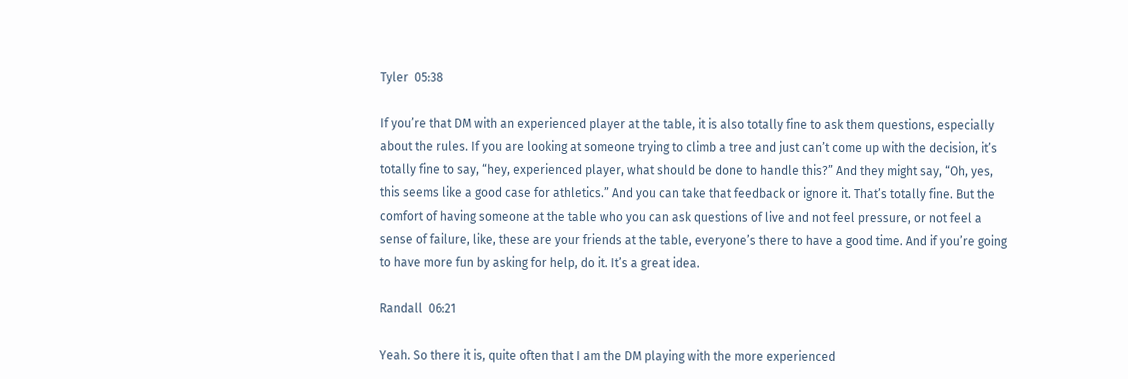Tyler  05:38

If you’re that DM with an experienced player at the table, it is also totally fine to ask them questions, especially about the rules. If you are looking at someone trying to climb a tree and just can’t come up with the decision, it’s totally fine to say, “hey, experienced player, what should be done to handle this?” And they might say, “Oh, yes, this seems like a good case for athletics.” And you can take that feedback or ignore it. That’s totally fine. But the comfort of having someone at the table who you can ask questions of live and not feel pressure, or not feel a sense of failure, like, these are your friends at the table, everyone’s there to have a good time. And if you’re going to have more fun by asking for help, do it. It’s a great idea.

Randall  06:21

Yeah. So there it is, quite often that I am the DM playing with the more experienced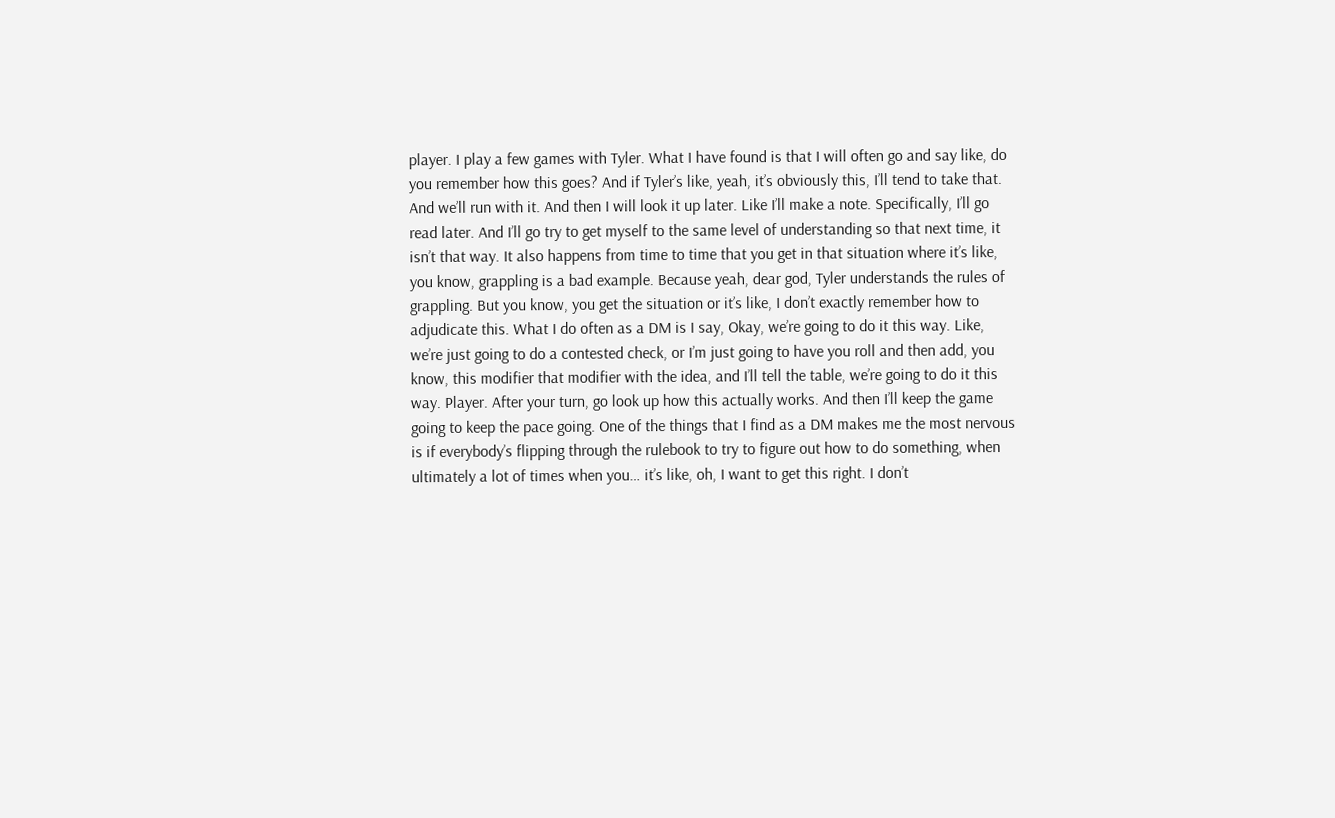player. I play a few games with Tyler. What I have found is that I will often go and say like, do you remember how this goes? And if Tyler’s like, yeah, it’s obviously this, I’ll tend to take that. And we’ll run with it. And then I will look it up later. Like I’ll make a note. Specifically, I’ll go read later. And I’ll go try to get myself to the same level of understanding so that next time, it isn’t that way. It also happens from time to time that you get in that situation where it’s like, you know, grappling is a bad example. Because yeah, dear god, Tyler understands the rules of grappling. But you know, you get the situation or it’s like, I don’t exactly remember how to adjudicate this. What I do often as a DM is I say, Okay, we’re going to do it this way. Like, we’re just going to do a contested check, or I’m just going to have you roll and then add, you know, this modifier that modifier with the idea, and I’ll tell the table, we’re going to do it this way. Player. After your turn, go look up how this actually works. And then I’ll keep the game going to keep the pace going. One of the things that I find as a DM makes me the most nervous is if everybody’s flipping through the rulebook to try to figure out how to do something, when ultimately a lot of times when you… it’s like, oh, I want to get this right. I don’t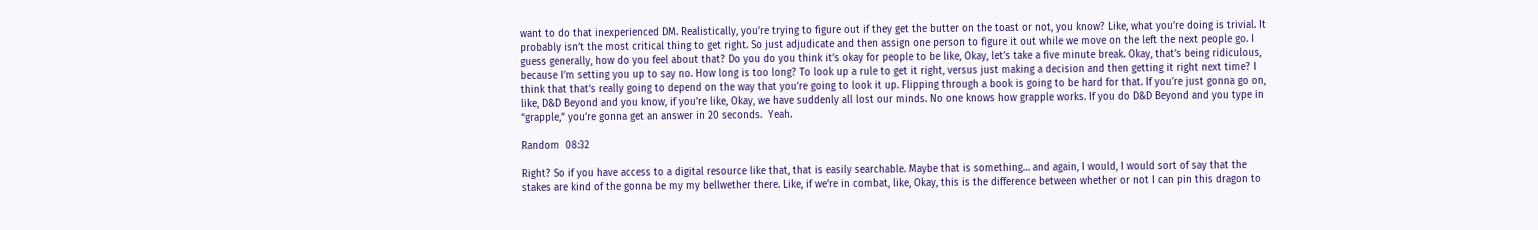want to do that inexperienced DM. Realistically, you’re trying to figure out if they get the butter on the toast or not, you know? Like, what you’re doing is trivial. It probably isn’t the most critical thing to get right. So just adjudicate and then assign one person to figure it out while we move on the left the next people go. I guess generally, how do you feel about that? Do you do you think it’s okay for people to be like, Okay, let’s take a five minute break. Okay, that’s being ridiculous, because I’m setting you up to say no. How long is too long? To look up a rule to get it right, versus just making a decision and then getting it right next time? I think that that’s really going to depend on the way that you’re going to look it up. Flipping through a book is going to be hard for that. If you’re just gonna go on, like, D&D Beyond and you know, if you’re like, Okay, we have suddenly all lost our minds. No one knows how grapple works. If you do D&D Beyond and you type in “grapple,” you’re gonna get an answer in 20 seconds.  Yeah.

Random  08:32

Right? So if you have access to a digital resource like that, that is easily searchable. Maybe that is something… and again, I would, I would sort of say that the stakes are kind of the gonna be my my bellwether there. Like, if we’re in combat, like, Okay, this is the difference between whether or not I can pin this dragon to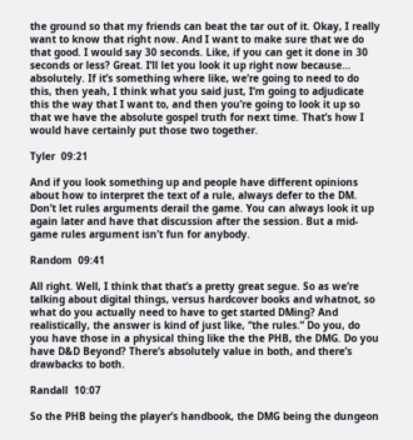the ground so that my friends can beat the tar out of it. Okay, I really want to know that right now. And I want to make sure that we do that good. I would say 30 seconds. Like, if you can get it done in 30 seconds or less? Great. I’ll let you look it up right now because… absolutely. If it’s something where like, we’re going to need to do this, then yeah, I think what you said just, I’m going to adjudicate this the way that I want to, and then you’re going to look it up so that we have the absolute gospel truth for next time. That’s how I would have certainly put those two together.

Tyler  09:21

And if you look something up and people have different opinions about how to interpret the text of a rule, always defer to the DM. Don’t let rules arguments derail the game. You can always look it up again later and have that discussion after the session. But a mid-game rules argument isn’t fun for anybody.

Random  09:41

All right. Well, I think that that’s a pretty great segue. So as we’re talking about digital things, versus hardcover books and whatnot, so what do you actually need to have to get started DMing? And realistically, the answer is kind of just like, “the rules.” Do you, do you have those in a physical thing like the the PHB, the DMG. Do you have D&D Beyond? There’s absolutely value in both, and there’s drawbacks to both.

Randall  10:07

So the PHB being the player’s handbook, the DMG being the dungeon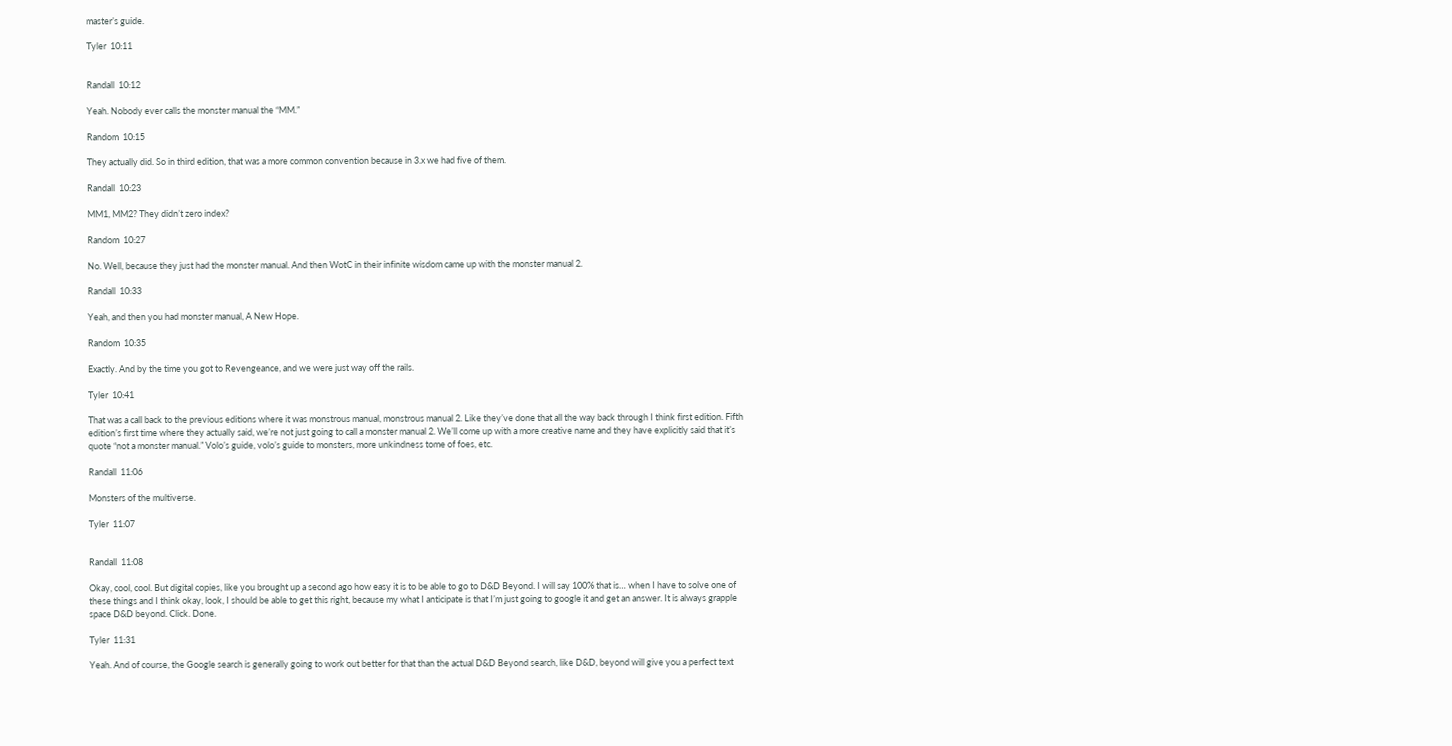master’s guide.

Tyler  10:11


Randall  10:12

Yeah. Nobody ever calls the monster manual the “MM.”

Random  10:15

They actually did. So in third edition, that was a more common convention because in 3.x we had five of them.

Randall  10:23

MM1, MM2? They didn’t zero index?

Random  10:27

No. Well, because they just had the monster manual. And then WotC in their infinite wisdom came up with the monster manual 2.

Randall  10:33

Yeah, and then you had monster manual, A New Hope.

Random  10:35

Exactly. And by the time you got to Revengeance, and we were just way off the rails.

Tyler  10:41

That was a call back to the previous editions where it was monstrous manual, monstrous manual 2. Like they’ve done that all the way back through I think first edition. Fifth edition’s first time where they actually said, we’re not just going to call a monster manual 2. We’ll come up with a more creative name and they have explicitly said that it’s quote “not a monster manual.” Volo’s guide, volo’s guide to monsters, more unkindness tome of foes, etc.

Randall  11:06

Monsters of the multiverse.

Tyler  11:07


Randall  11:08

Okay, cool, cool. But digital copies, like you brought up a second ago how easy it is to be able to go to D&D Beyond. I will say 100% that is… when I have to solve one of these things and I think okay, look, I should be able to get this right, because my what I anticipate is that I’m just going to google it and get an answer. It is always grapple space D&D beyond. Click. Done.

Tyler  11:31

Yeah. And of course, the Google search is generally going to work out better for that than the actual D&D Beyond search, like D&D, beyond will give you a perfect text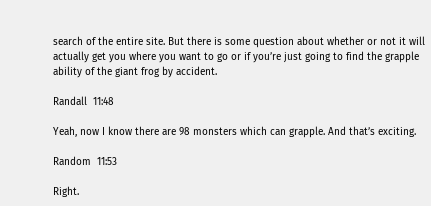search of the entire site. But there is some question about whether or not it will actually get you where you want to go or if you’re just going to find the grapple ability of the giant frog by accident.

Randall  11:48

Yeah, now I know there are 98 monsters which can grapple. And that’s exciting.

Random  11:53

Right.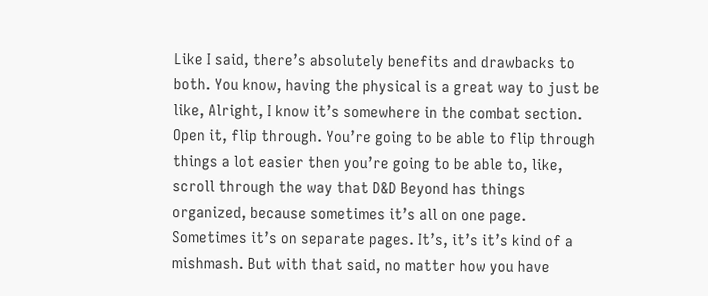Like I said, there’s absolutely benefits and drawbacks to both. You know, having the physical is a great way to just be like, Alright, I know it’s somewhere in the combat section. Open it, flip through. You’re going to be able to flip through things a lot easier then you’re going to be able to, like, scroll through the way that D&D Beyond has things organized, because sometimes it’s all on one page. Sometimes it’s on separate pages. It’s, it’s it’s kind of a mishmash. But with that said, no matter how you have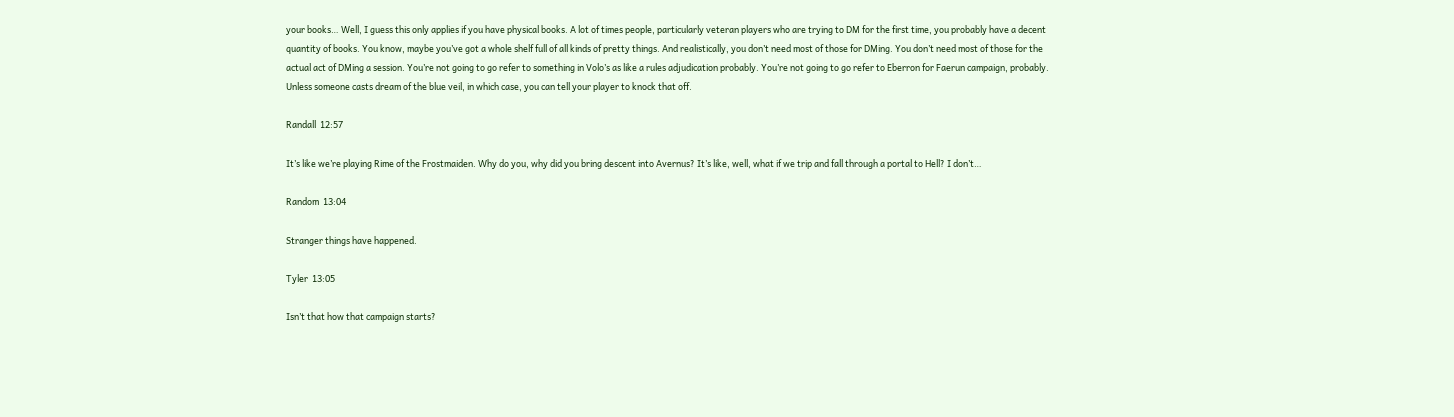your books… Well, I guess this only applies if you have physical books. A lot of times people, particularly veteran players who are trying to DM for the first time, you probably have a decent quantity of books. You know, maybe you’ve got a whole shelf full of all kinds of pretty things. And realistically, you don’t need most of those for DMing. You don’t need most of those for the actual act of DMing a session. You’re not going to go refer to something in Volo’s as like a rules adjudication probably. You’re not going to go refer to Eberron for Faerun campaign, probably. Unless someone casts dream of the blue veil, in which case, you can tell your player to knock that off.

Randall  12:57

It’s like we’re playing Rime of the Frostmaiden. Why do you, why did you bring descent into Avernus? It’s like, well, what if we trip and fall through a portal to Hell? I don’t…

Random  13:04

Stranger things have happened.

Tyler  13:05

Isn’t that how that campaign starts?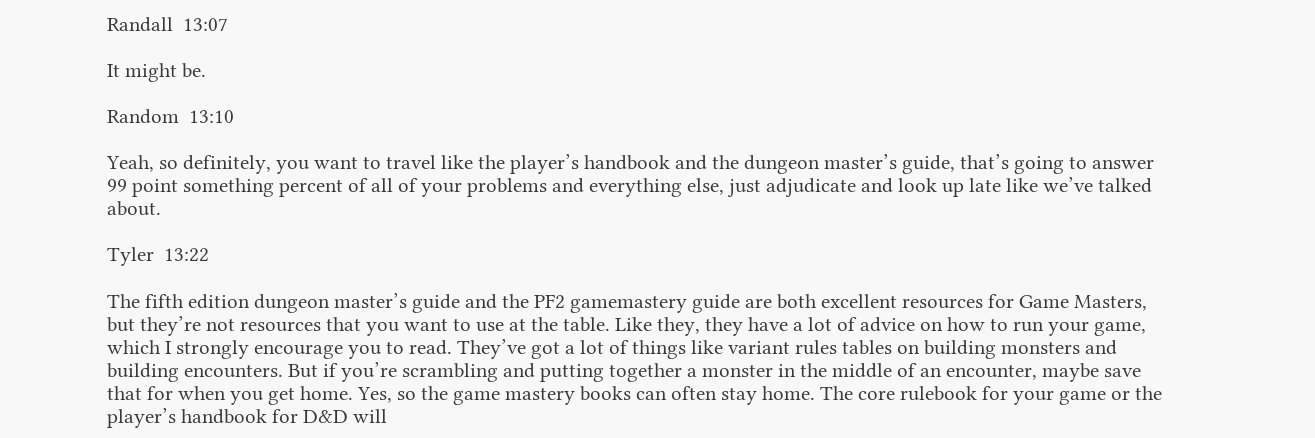Randall  13:07

It might be.

Random  13:10

Yeah, so definitely, you want to travel like the player’s handbook and the dungeon master’s guide, that’s going to answer 99 point something percent of all of your problems and everything else, just adjudicate and look up late like we’ve talked about.

Tyler  13:22

The fifth edition dungeon master’s guide and the PF2 gamemastery guide are both excellent resources for Game Masters, but they’re not resources that you want to use at the table. Like they, they have a lot of advice on how to run your game, which I strongly encourage you to read. They’ve got a lot of things like variant rules tables on building monsters and building encounters. But if you’re scrambling and putting together a monster in the middle of an encounter, maybe save that for when you get home. Yes, so the game mastery books can often stay home. The core rulebook for your game or the player’s handbook for D&D will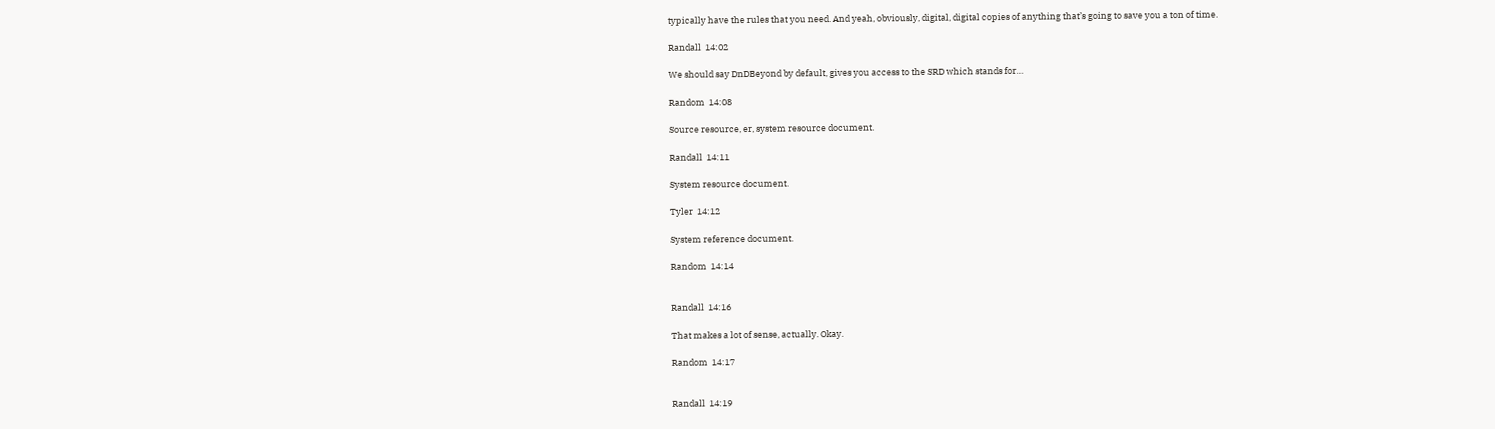typically have the rules that you need. And yeah, obviously, digital, digital copies of anything that’s going to save you a ton of time.

Randall  14:02

We should say DnDBeyond by default, gives you access to the SRD which stands for…

Random  14:08

Source resource, er, system resource document.

Randall  14:11

System resource document.

Tyler  14:12

System reference document.

Random  14:14


Randall  14:16

That makes a lot of sense, actually. Okay.

Random  14:17


Randall  14:19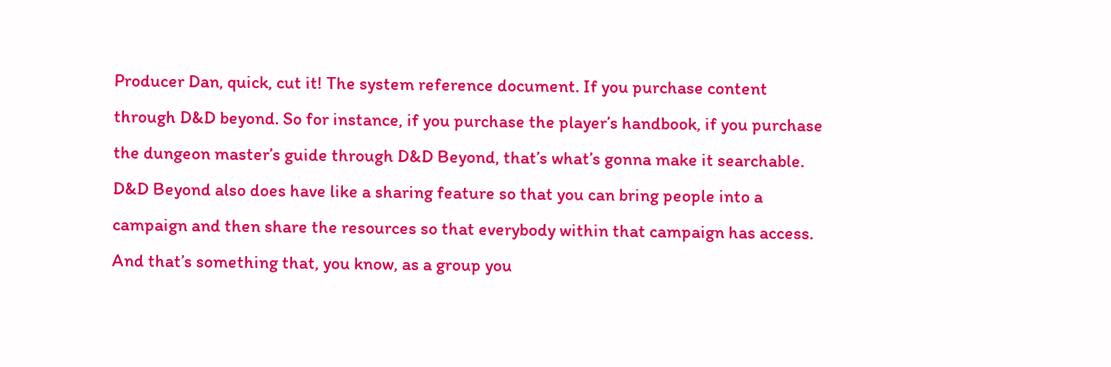Producer Dan, quick, cut it! The system reference document. If you purchase content through D&D beyond. So for instance, if you purchase the player’s handbook, if you purchase the dungeon master’s guide through D&D Beyond, that’s what’s gonna make it searchable. D&D Beyond also does have like a sharing feature so that you can bring people into a campaign and then share the resources so that everybody within that campaign has access. And that’s something that, you know, as a group you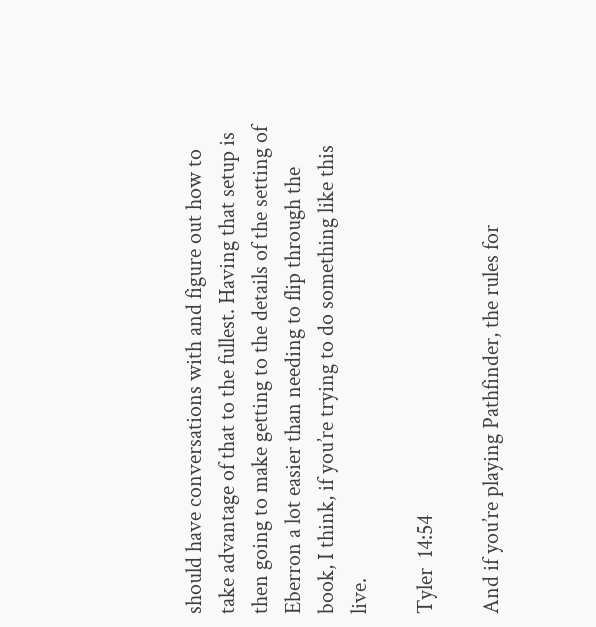should have conversations with and figure out how to take advantage of that to the fullest. Having that setup is then going to make getting to the details of the setting of Eberron a lot easier than needing to flip through the book, I think, if you’re trying to do something like this live.

Tyler  14:54

And if you’re playing Pathfinder, the rules for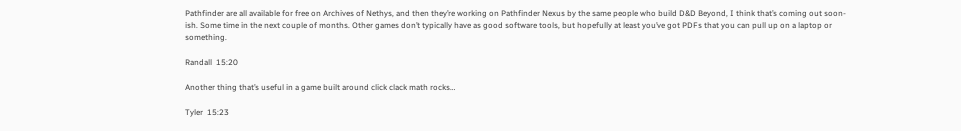Pathfinder are all available for free on Archives of Nethys, and then they’re working on Pathfinder Nexus by the same people who build D&D Beyond, I think that’s coming out soon-ish. Some time in the next couple of months. Other games don’t typically have as good software tools, but hopefully at least you’ve got PDFs that you can pull up on a laptop or something.

Randall  15:20

Another thing that’s useful in a game built around click clack math rocks…

Tyler  15:23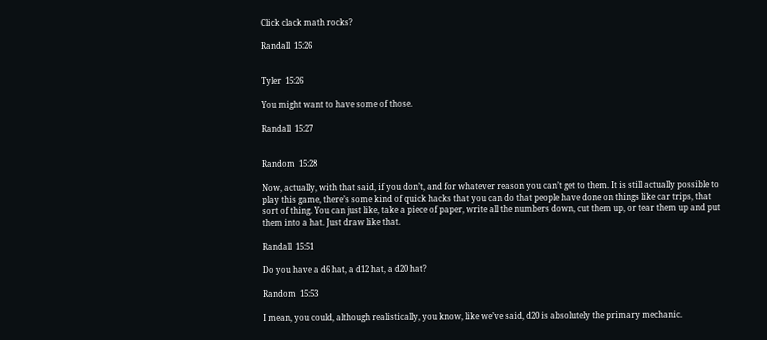Click clack math rocks?

Randall  15:26


Tyler  15:26

You might want to have some of those.

Randall  15:27


Random  15:28

Now, actually, with that said, if you don’t, and for whatever reason you can’t get to them. It is still actually possible to play this game, there’s some kind of quick hacks that you can do that people have done on things like car trips, that sort of thing. You can just like, take a piece of paper, write all the numbers down, cut them up, or tear them up and put them into a hat. Just draw like that.

Randall  15:51

Do you have a d6 hat, a d12 hat, a d20 hat?

Random  15:53

I mean, you could, although realistically, you know, like we’ve said, d20 is absolutely the primary mechanic.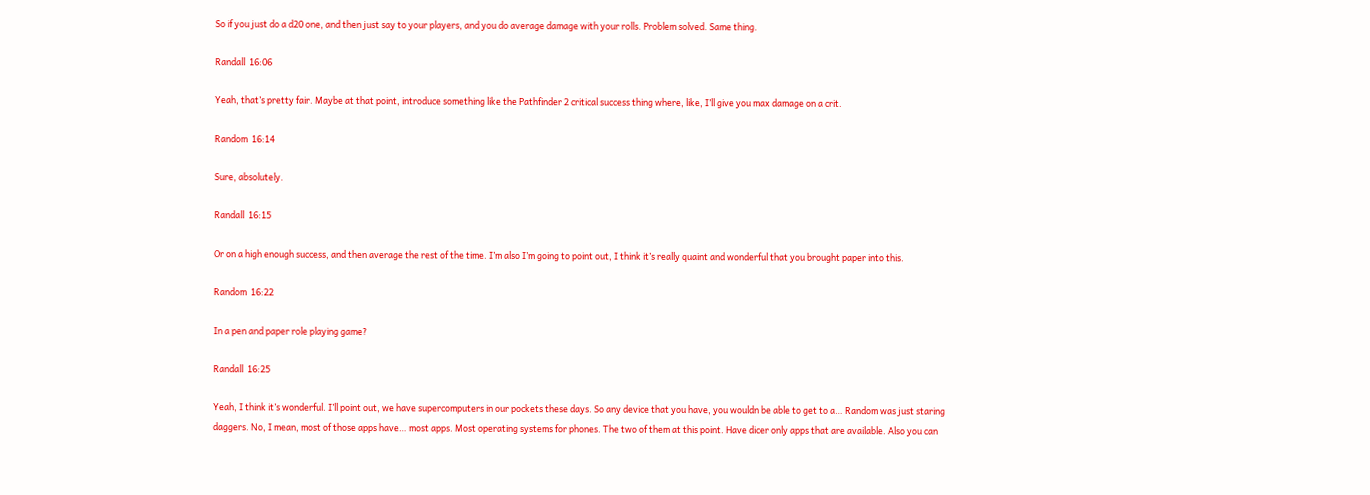So if you just do a d20 one, and then just say to your players, and you do average damage with your rolls. Problem solved. Same thing.

Randall  16:06

Yeah, that’s pretty fair. Maybe at that point, introduce something like the Pathfinder 2 critical success thing where, like, I’ll give you max damage on a crit.

Random  16:14

Sure, absolutely.

Randall  16:15

Or on a high enough success, and then average the rest of the time. I’m also I’m going to point out, I think it’s really quaint and wonderful that you brought paper into this.

Random  16:22

In a pen and paper role playing game?

Randall  16:25

Yeah, I think it’s wonderful. I’ll point out, we have supercomputers in our pockets these days. So any device that you have, you wouldn be able to get to a… Random was just staring daggers. No, I mean, most of those apps have… most apps. Most operating systems for phones. The two of them at this point. Have dicer only apps that are available. Also you can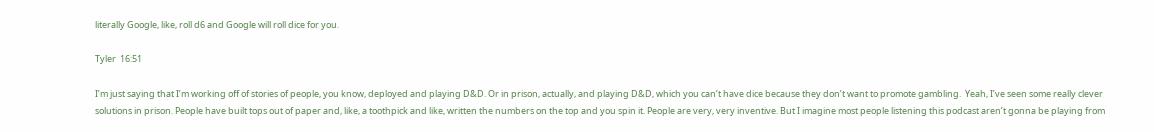literally Google, like, roll d6 and Google will roll dice for you.

Tyler  16:51

I’m just saying that I’m working off of stories of people, you know, deployed and playing D&D. Or in prison, actually, and playing D&D, which you can’t have dice because they don’t want to promote gambling.  Yeah, I’ve seen some really clever solutions in prison. People have built tops out of paper and, like, a toothpick and like, written the numbers on the top and you spin it. People are very, very inventive. But I imagine most people listening this podcast aren’t gonna be playing from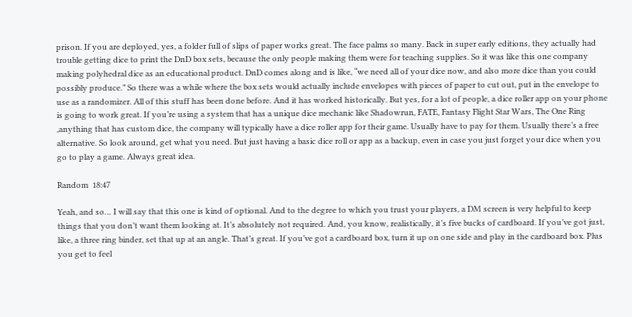prison. If you are deployed, yes, a folder full of slips of paper works great. The face palms so many. Back in super early editions, they actually had trouble getting dice to print the DnD box sets, because the only people making them were for teaching supplies. So it was like this one company making polyhedral dice as an educational product. DnD comes along and is like, “we need all of your dice now, and also more dice than you could possibly produce.” So there was a while where the box sets would actually include envelopes with pieces of paper to cut out, put in the envelope to use as a randomizer. All of this stuff has been done before. And it has worked historically. But yes, for a lot of people, a dice roller app on your phone is going to work great. If you’re using a system that has a unique dice mechanic like Shadowrun, FATE, Fantasy Flight Star Wars, The One Ring ,anything that has custom dice, the company will typically have a dice roller app for their game. Usually have to pay for them. Usually there’s a free alternative. So look around, get what you need. But just having a basic dice roll or app as a backup, even in case you just forget your dice when you go to play a game. Always great idea.

Random  18:47

Yeah, and so… I will say that this one is kind of optional. And to the degree to which you trust your players, a DM screen is very helpful to keep things that you don’t want them looking at. It’s absolutely not required. And, you know, realistically, it’s five bucks of cardboard. If you’ve got just, like, a three ring binder, set that up at an angle. That’s great. If you’ve got a cardboard box, turn it up on one side and play in the cardboard box. Plus you get to feel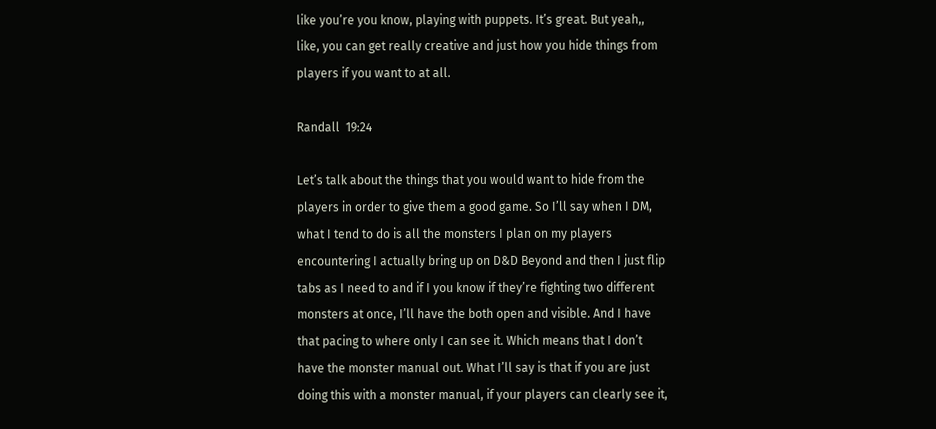like you’re you know, playing with puppets. It’s great. But yeah,, like, you can get really creative and just how you hide things from players if you want to at all.

Randall  19:24

Let’s talk about the things that you would want to hide from the players in order to give them a good game. So I’ll say when I DM, what I tend to do is all the monsters I plan on my players encountering I actually bring up on D&D Beyond and then I just flip tabs as I need to and if I you know if they’re fighting two different monsters at once, I’ll have the both open and visible. And I have that pacing to where only I can see it. Which means that I don’t have the monster manual out. What I’ll say is that if you are just doing this with a monster manual, if your players can clearly see it,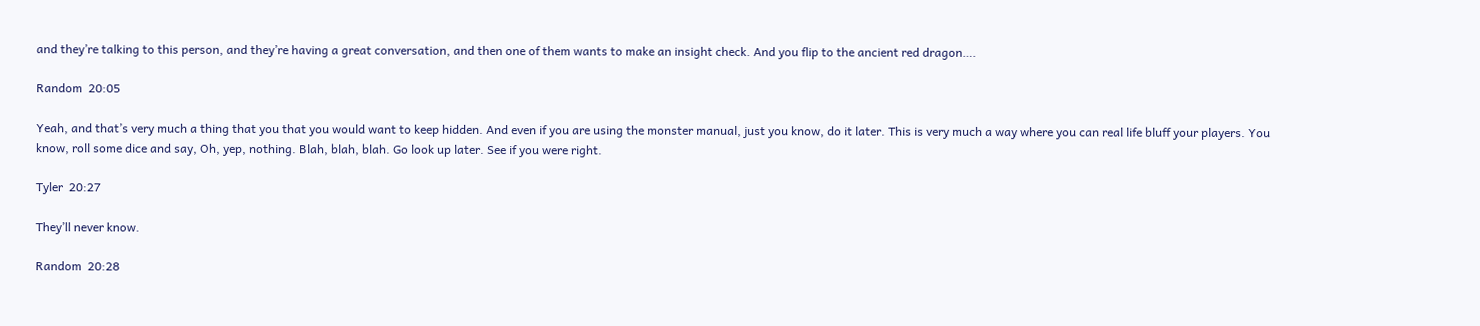and they’re talking to this person, and they’re having a great conversation, and then one of them wants to make an insight check. And you flip to the ancient red dragon….

Random  20:05

Yeah, and that’s very much a thing that you that you would want to keep hidden. And even if you are using the monster manual, just you know, do it later. This is very much a way where you can real life bluff your players. You know, roll some dice and say, Oh, yep, nothing. Blah, blah, blah. Go look up later. See if you were right.

Tyler  20:27

They’ll never know.

Random  20:28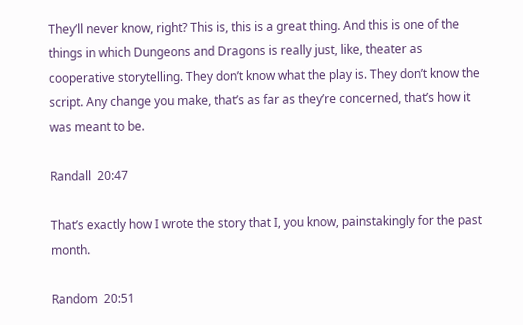They’ll never know, right? This is, this is a great thing. And this is one of the things in which Dungeons and Dragons is really just, like, theater as cooperative storytelling. They don’t know what the play is. They don’t know the script. Any change you make, that’s as far as they’re concerned, that’s how it was meant to be.

Randall  20:47

That’s exactly how I wrote the story that I, you know, painstakingly for the past month.

Random  20:51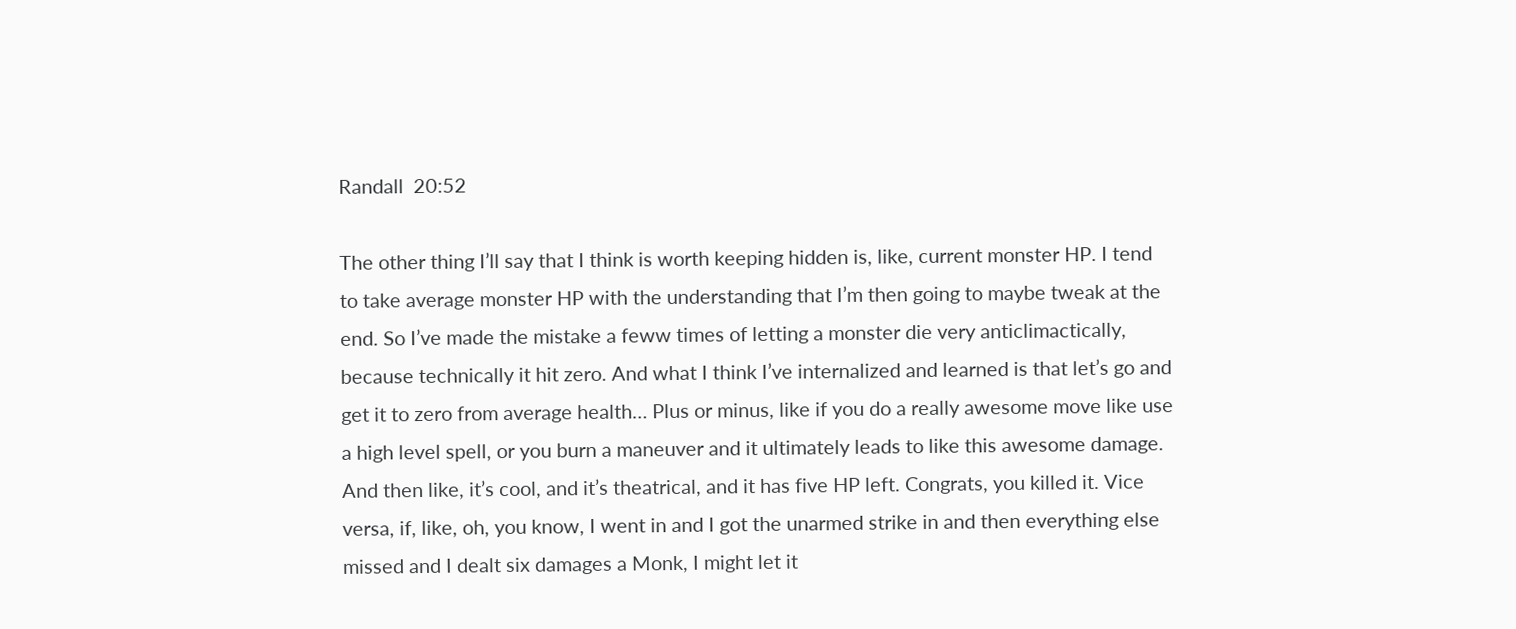Randall  20:52

The other thing I’ll say that I think is worth keeping hidden is, like, current monster HP. I tend to take average monster HP with the understanding that I’m then going to maybe tweak at the end. So I’ve made the mistake a feww times of letting a monster die very anticlimactically, because technically it hit zero. And what I think I’ve internalized and learned is that let’s go and get it to zero from average health… Plus or minus, like if you do a really awesome move like use a high level spell, or you burn a maneuver and it ultimately leads to like this awesome damage. And then like, it’s cool, and it’s theatrical, and it has five HP left. Congrats, you killed it. Vice versa, if, like, oh, you know, I went in and I got the unarmed strike in and then everything else missed and I dealt six damages a Monk, I might let it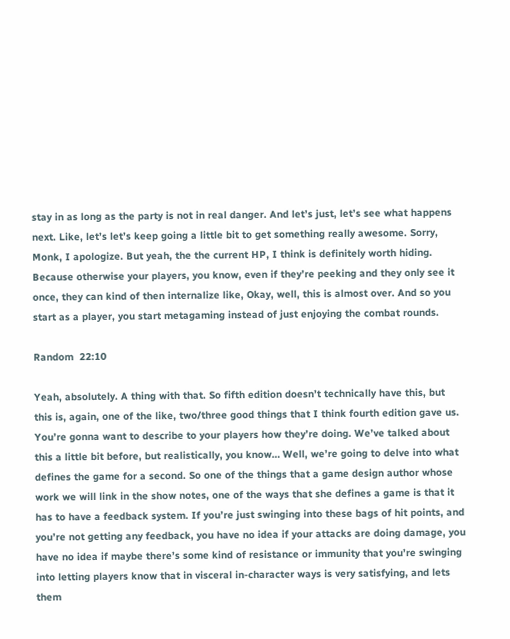stay in as long as the party is not in real danger. And let’s just, let’s see what happens next. Like, let’s let’s keep going a little bit to get something really awesome. Sorry, Monk, I apologize. But yeah, the the current HP, I think is definitely worth hiding. Because otherwise your players, you know, even if they’re peeking and they only see it once, they can kind of then internalize like, Okay, well, this is almost over. And so you start as a player, you start metagaming instead of just enjoying the combat rounds.

Random  22:10

Yeah, absolutely. A thing with that. So fifth edition doesn’t technically have this, but this is, again, one of the like, two/three good things that I think fourth edition gave us. You’re gonna want to describe to your players how they’re doing. We’ve talked about this a little bit before, but realistically, you know… Well, we’re going to delve into what defines the game for a second. So one of the things that a game design author whose work we will link in the show notes, one of the ways that she defines a game is that it has to have a feedback system. If you’re just swinging into these bags of hit points, and you’re not getting any feedback, you have no idea if your attacks are doing damage, you have no idea if maybe there’s some kind of resistance or immunity that you’re swinging into letting players know that in visceral in-character ways is very satisfying, and lets them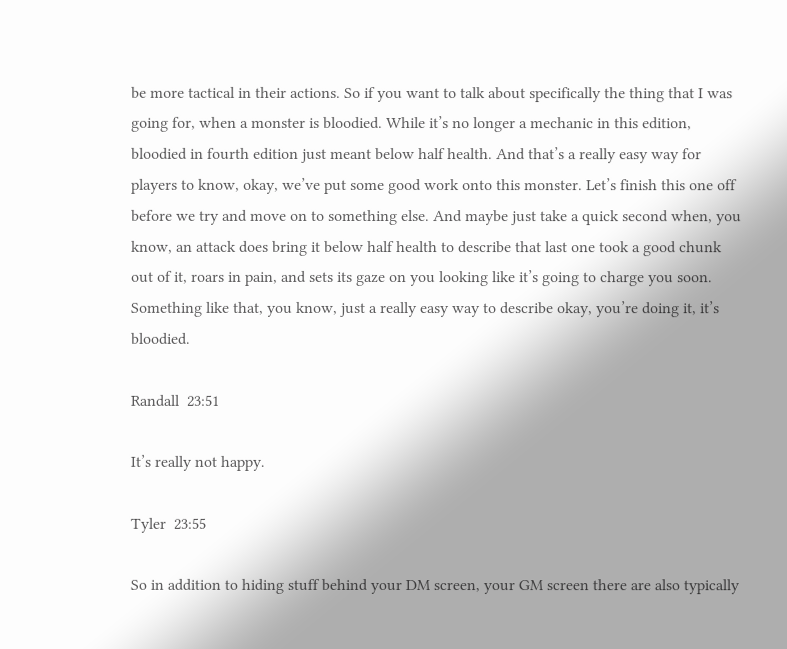be more tactical in their actions. So if you want to talk about specifically the thing that I was going for, when a monster is bloodied. While it’s no longer a mechanic in this edition, bloodied in fourth edition just meant below half health. And that’s a really easy way for players to know, okay, we’ve put some good work onto this monster. Let’s finish this one off before we try and move on to something else. And maybe just take a quick second when, you know, an attack does bring it below half health to describe that last one took a good chunk out of it, roars in pain, and sets its gaze on you looking like it’s going to charge you soon. Something like that, you know, just a really easy way to describe okay, you’re doing it, it’s bloodied.

Randall  23:51

It’s really not happy.

Tyler  23:55

So in addition to hiding stuff behind your DM screen, your GM screen there are also typically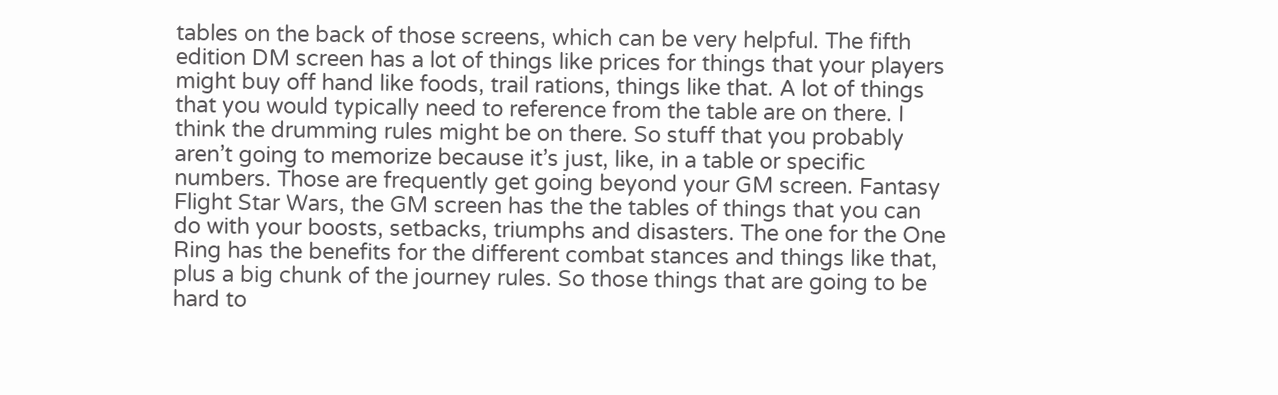tables on the back of those screens, which can be very helpful. The fifth edition DM screen has a lot of things like prices for things that your players might buy off hand like foods, trail rations, things like that. A lot of things that you would typically need to reference from the table are on there. I think the drumming rules might be on there. So stuff that you probably aren’t going to memorize because it’s just, like, in a table or specific numbers. Those are frequently get going beyond your GM screen. Fantasy Flight Star Wars, the GM screen has the the tables of things that you can do with your boosts, setbacks, triumphs and disasters. The one for the One Ring has the benefits for the different combat stances and things like that, plus a big chunk of the journey rules. So those things that are going to be hard to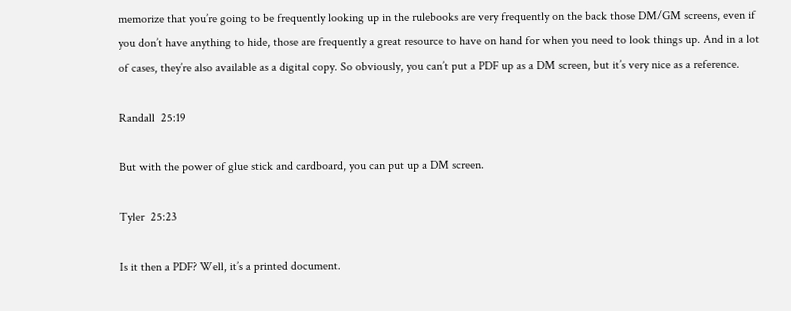memorize that you’re going to be frequently looking up in the rulebooks are very frequently on the back those DM/GM screens, even if you don’t have anything to hide, those are frequently a great resource to have on hand for when you need to look things up. And in a lot of cases, they’re also available as a digital copy. So obviously, you can’t put a PDF up as a DM screen, but it’s very nice as a reference.

Randall  25:19

But with the power of glue stick and cardboard, you can put up a DM screen.

Tyler  25:23

Is it then a PDF? Well, it’s a printed document.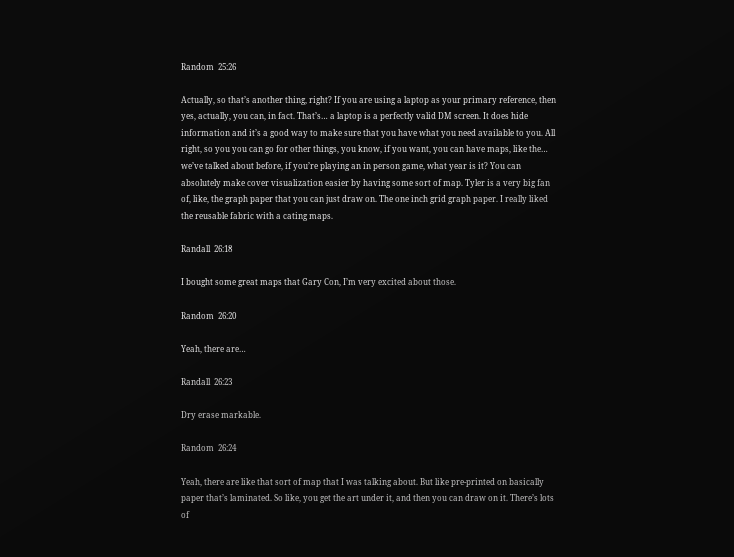Random  25:26

Actually, so that’s another thing, right? If you are using a laptop as your primary reference, then yes, actually, you can, in fact. That’s… a laptop is a perfectly valid DM screen. It does hide information and it’s a good way to make sure that you have what you need available to you. All right, so you you can go for other things, you know, if you want, you can have maps, like the… we’ve talked about before, if you’re playing an in person game, what year is it? You can absolutely make cover visualization easier by having some sort of map. Tyler is a very big fan of, like, the graph paper that you can just draw on. The one inch grid graph paper. I really liked the reusable fabric with a cating maps.

Randall  26:18

I bought some great maps that Gary Con, I’m very excited about those.

Random  26:20

Yeah, there are…

Randall  26:23

Dry erase markable.

Random  26:24

Yeah, there are like that sort of map that I was talking about. But like pre-printed on basically paper that’s laminated. So like, you get the art under it, and then you can draw on it. There’s lots of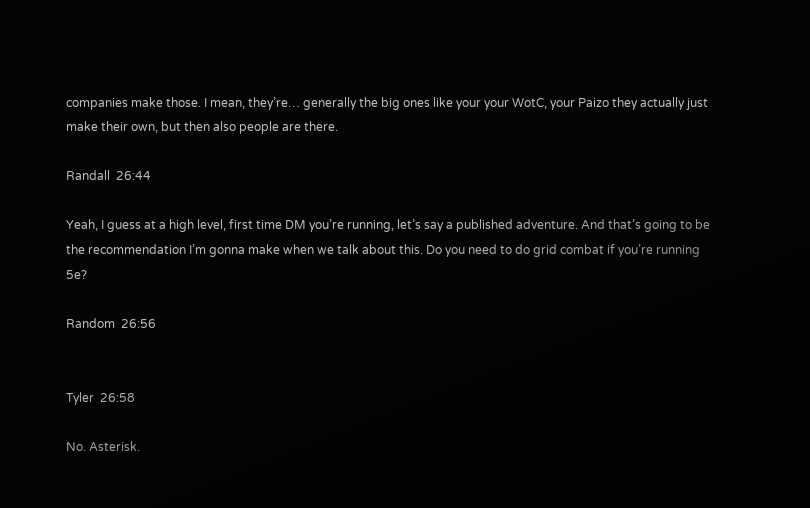companies make those. I mean, they’re… generally the big ones like your your WotC, your Paizo they actually just make their own, but then also people are there.

Randall  26:44

Yeah, I guess at a high level, first time DM you’re running, let’s say a published adventure. And that’s going to be the recommendation I’m gonna make when we talk about this. Do you need to do grid combat if you’re running 5e?

Random  26:56


Tyler  26:58

No. Asterisk.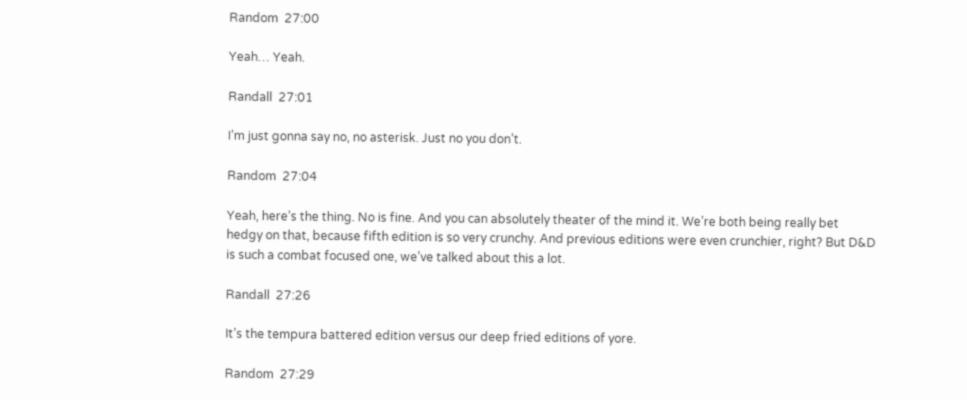Random  27:00

Yeah… Yeah.

Randall  27:01

I’m just gonna say no, no asterisk. Just no you don’t.

Random  27:04

Yeah, here’s the thing. No is fine. And you can absolutely theater of the mind it. We’re both being really bet hedgy on that, because fifth edition is so very crunchy. And previous editions were even crunchier, right? But D&D is such a combat focused one, we’ve talked about this a lot.

Randall  27:26

It’s the tempura battered edition versus our deep fried editions of yore.

Random  27:29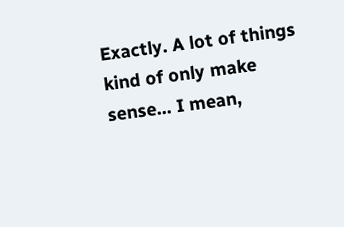Exactly. A lot of things kind of only make sense… I mean,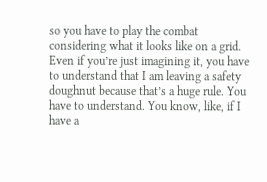so you have to play the combat considering what it looks like on a grid. Even if you’re just imagining it, you have to understand that I am leaving a safety doughnut because that’s a huge rule. You have to understand. You know, like, if I have a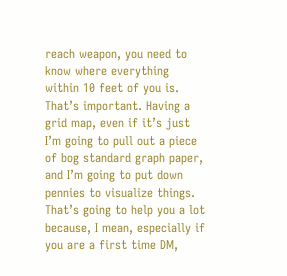reach weapon, you need to know where everything within 10 feet of you is. That’s important. Having a grid map, even if it’s just I’m going to pull out a piece of bog standard graph paper, and I’m going to put down pennies to visualize things. That’s going to help you a lot because, I mean, especially if you are a first time DM,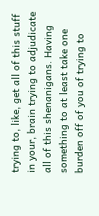trying to, like, get all of this stuff in your, brain trying to adjudicate all of this shenanigans. Having something to at least take one burden off of you of trying to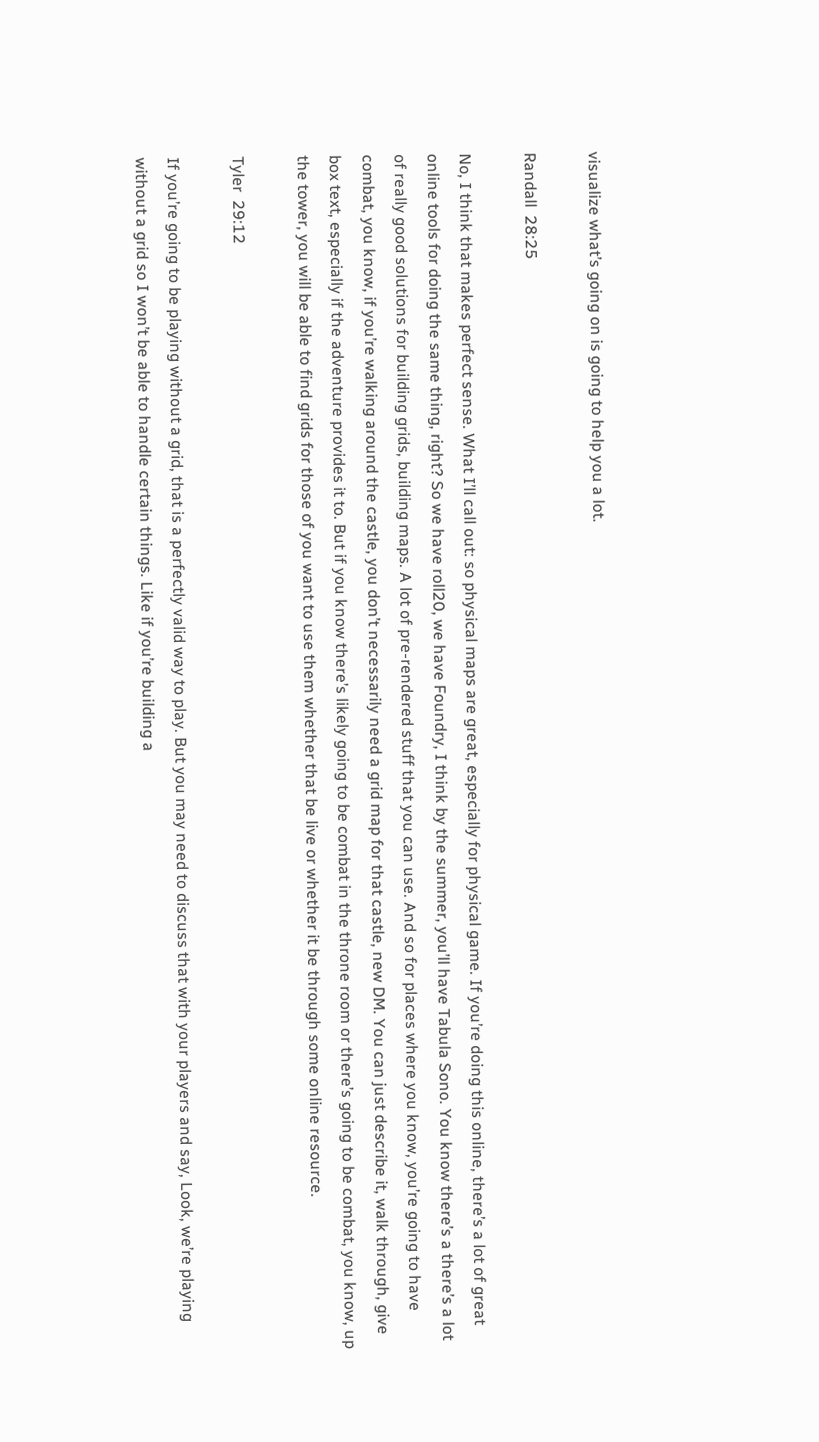visualize what’s going on is going to help you a lot.

Randall  28:25

No, I think that makes perfect sense. What I’ll call out: so physical maps are great, especially for physical game. If you’re doing this online, there’s a lot of great online tools for doing the same thing, right? So we have roll20, we have Foundry, I think by the summer, you’ll have Tabula Sono. You know there’s a there’s a lot of really good solutions for building grids, building maps. A lot of pre-rendered stuff that you can use. And so for places where you know, you’re going to have combat, you know, if you’re walking around the castle, you don’t necessarily need a grid map for that castle, new DM. You can just describe it, walk through, give box text, especially if the adventure provides it to. But if you know there’s likely going to be combat in the throne room or there’s going to be combat, you know, up the tower, you will be able to find grids for those of you want to use them whether that be live or whether it be through some online resource.

Tyler  29:12

If you’re going to be playing without a grid, that is a perfectly valid way to play. But you may need to discuss that with your players and say, Look, we’re playing without a grid so I won’t be able to handle certain things. Like if you’re building a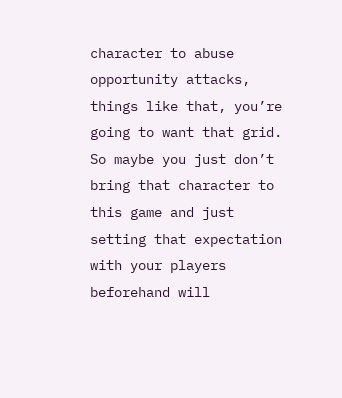character to abuse opportunity attacks, things like that, you’re going to want that grid. So maybe you just don’t bring that character to this game and just setting that expectation with your players beforehand will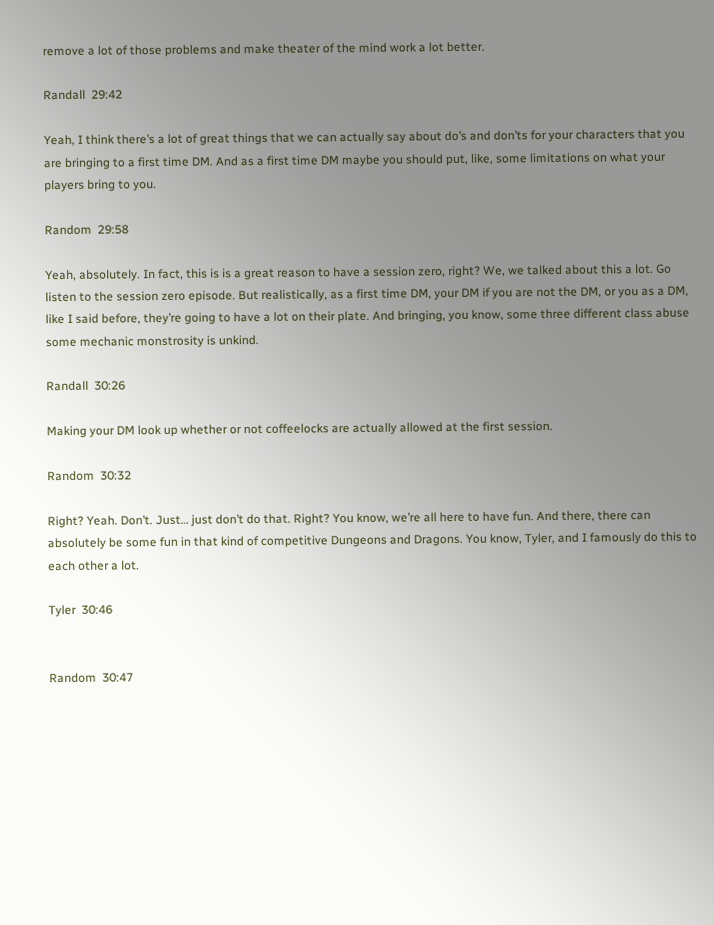remove a lot of those problems and make theater of the mind work a lot better.

Randall  29:42

Yeah, I think there’s a lot of great things that we can actually say about do’s and don’ts for your characters that you are bringing to a first time DM. And as a first time DM maybe you should put, like, some limitations on what your players bring to you.

Random  29:58

Yeah, absolutely. In fact, this is is a great reason to have a session zero, right? We, we talked about this a lot. Go listen to the session zero episode. But realistically, as a first time DM, your DM if you are not the DM, or you as a DM, like I said before, they’re going to have a lot on their plate. And bringing, you know, some three different class abuse some mechanic monstrosity is unkind.

Randall  30:26

Making your DM look up whether or not coffeelocks are actually allowed at the first session.

Random  30:32

Right? Yeah. Don’t. Just… just don’t do that. Right? You know, we’re all here to have fun. And there, there can absolutely be some fun in that kind of competitive Dungeons and Dragons. You know, Tyler, and I famously do this to each other a lot.

Tyler  30:46


Random  30:47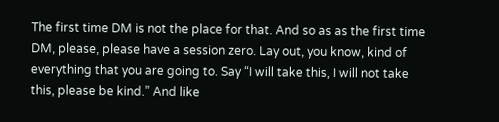The first time DM is not the place for that. And so as as the first time DM, please, please have a session zero. Lay out, you know, kind of everything that you are going to. Say “I will take this, I will not take this, please be kind.” And like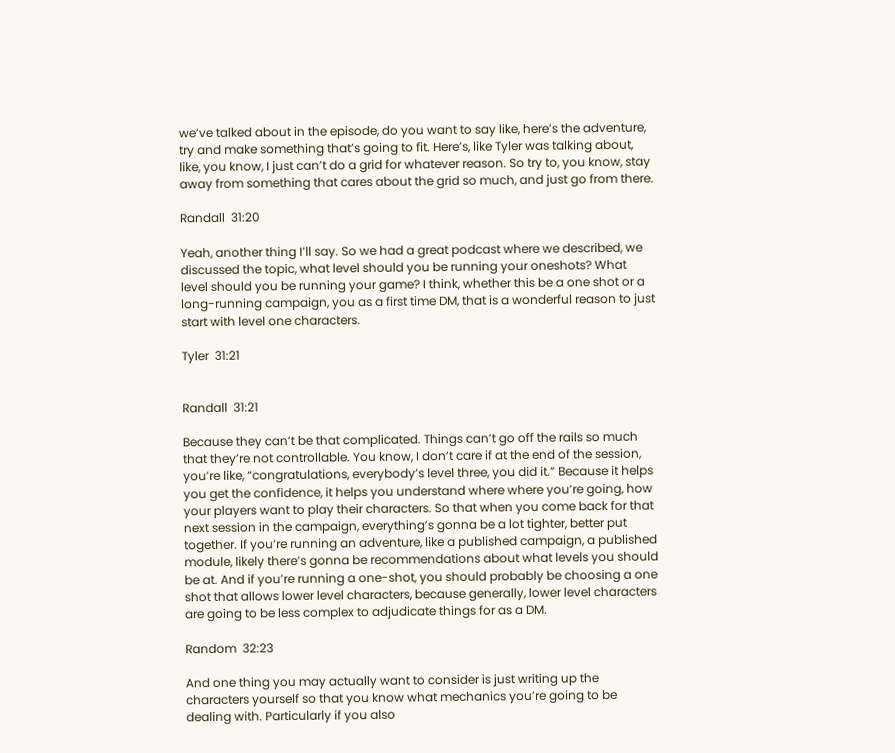we’ve talked about in the episode, do you want to say like, here’s the adventure, try and make something that’s going to fit. Here’s, like Tyler was talking about, like, you know, I just can’t do a grid for whatever reason. So try to, you know, stay away from something that cares about the grid so much, and just go from there.

Randall  31:20

Yeah, another thing I’ll say. So we had a great podcast where we described, we discussed the topic, what level should you be running your oneshots? What level should you be running your game? I think, whether this be a one shot or a long-running campaign, you as a first time DM, that is a wonderful reason to just start with level one characters.

Tyler  31:21


Randall  31:21

Because they can’t be that complicated. Things can’t go off the rails so much that they’re not controllable. You know, I don’t care if at the end of the session, you’re like, “congratulations, everybody’s level three, you did it.” Because it helps you get the confidence, it helps you understand where where you’re going, how your players want to play their characters. So that when you come back for that next session in the campaign, everything’s gonna be a lot tighter, better put together. If you’re running an adventure, like a published campaign, a published module, likely there’s gonna be recommendations about what levels you should be at. And if you’re running a one-shot, you should probably be choosing a one shot that allows lower level characters, because generally, lower level characters are going to be less complex to adjudicate things for as a DM.

Random  32:23

And one thing you may actually want to consider is just writing up the characters yourself so that you know what mechanics you’re going to be dealing with. Particularly if you also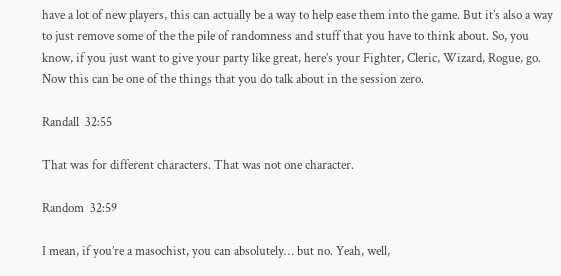have a lot of new players, this can actually be a way to help ease them into the game. But it’s also a way to just remove some of the the pile of randomness and stuff that you have to think about. So, you know, if you just want to give your party like great, here’s your Fighter, Cleric, Wizard, Rogue, go. Now this can be one of the things that you do talk about in the session zero.

Randall  32:55

That was for different characters. That was not one character.

Random  32:59

I mean, if you’re a masochist, you can absolutely… but no. Yeah, well,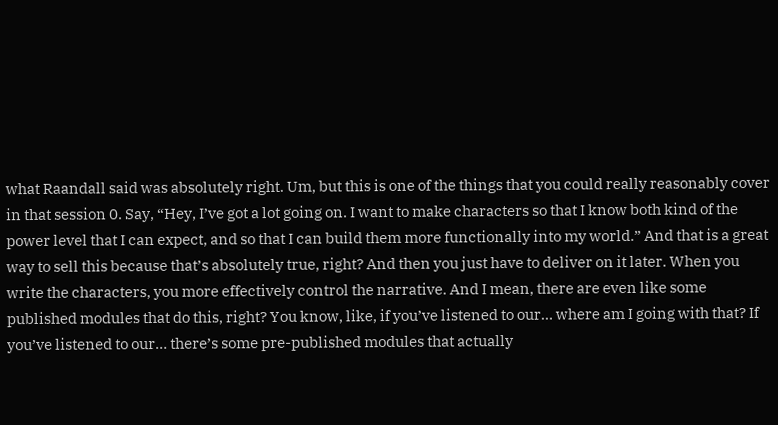what Raandall said was absolutely right. Um, but this is one of the things that you could really reasonably cover in that session 0. Say, “Hey, I’ve got a lot going on. I want to make characters so that I know both kind of the power level that I can expect, and so that I can build them more functionally into my world.” And that is a great way to sell this because that’s absolutely true, right? And then you just have to deliver on it later. When you write the characters, you more effectively control the narrative. And I mean, there are even like some published modules that do this, right? You know, like, if you’ve listened to our… where am I going with that? If you’ve listened to our… there’s some pre-published modules that actually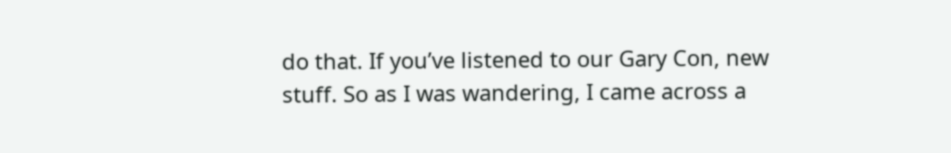do that. If you’ve listened to our Gary Con, new stuff. So as I was wandering, I came across a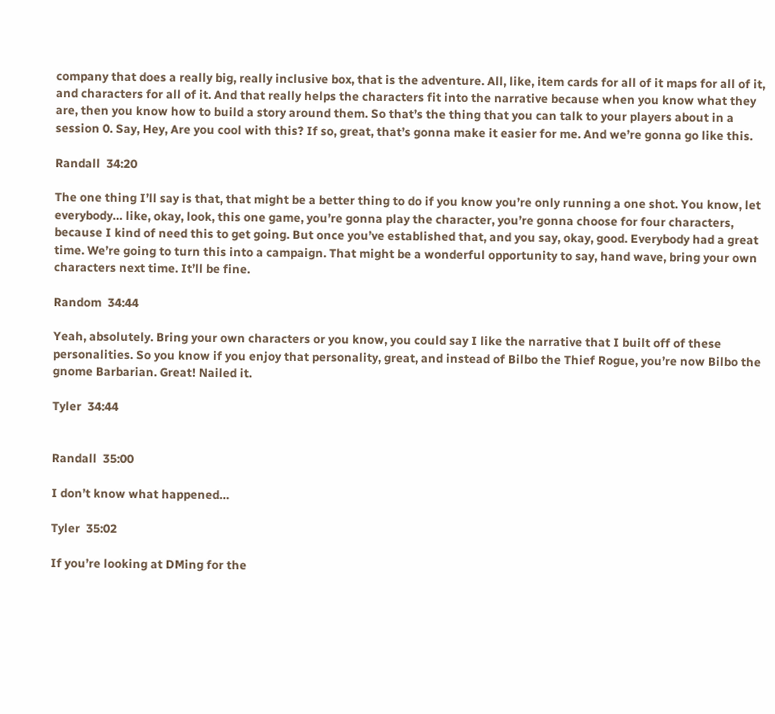company that does a really big, really inclusive box, that is the adventure. All, like, item cards for all of it maps for all of it, and characters for all of it. And that really helps the characters fit into the narrative because when you know what they are, then you know how to build a story around them. So that’s the thing that you can talk to your players about in a session 0. Say, Hey, Are you cool with this? If so, great, that’s gonna make it easier for me. And we’re gonna go like this.

Randall  34:20

The one thing I’ll say is that, that might be a better thing to do if you know you’re only running a one shot. You know, let everybody… like, okay, look, this one game, you’re gonna play the character, you’re gonna choose for four characters, because I kind of need this to get going. But once you’ve established that, and you say, okay, good. Everybody had a great time. We’re going to turn this into a campaign. That might be a wonderful opportunity to say, hand wave, bring your own characters next time. It’ll be fine.

Random  34:44

Yeah, absolutely. Bring your own characters or you know, you could say I like the narrative that I built off of these personalities. So you know if you enjoy that personality, great, and instead of Bilbo the Thief Rogue, you’re now Bilbo the gnome Barbarian. Great! Nailed it.

Tyler  34:44


Randall  35:00

I don’t know what happened…

Tyler  35:02

If you’re looking at DMing for the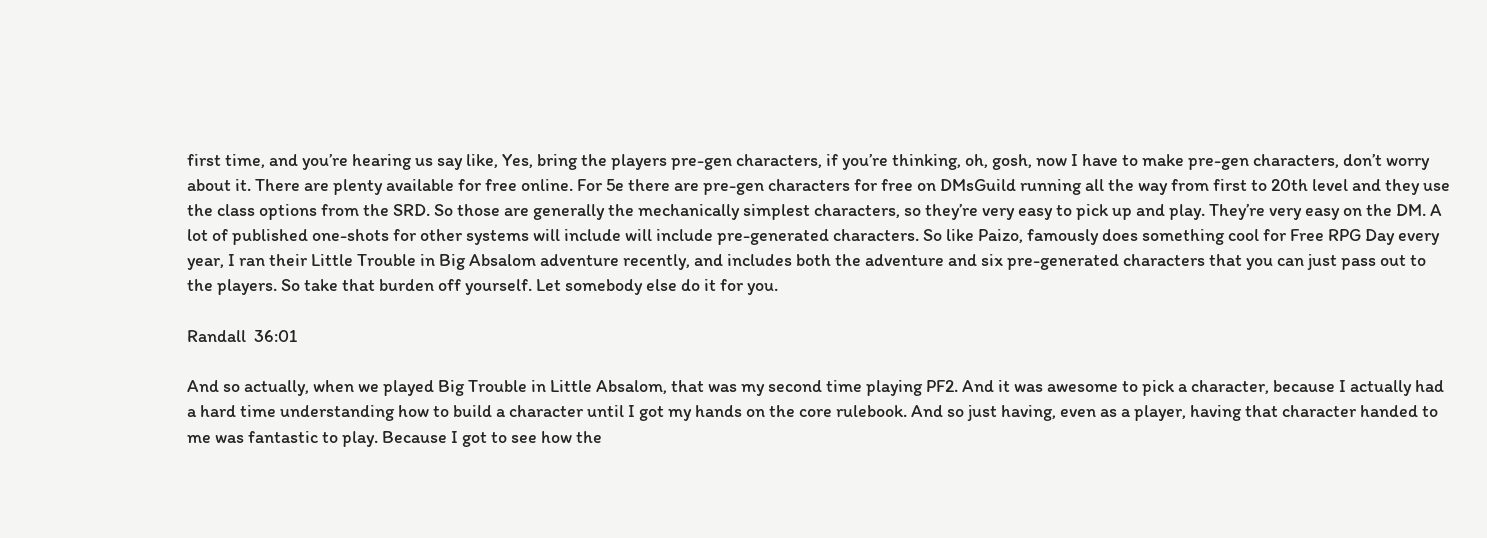first time, and you’re hearing us say like, Yes, bring the players pre-gen characters, if you’re thinking, oh, gosh, now I have to make pre-gen characters, don’t worry about it. There are plenty available for free online. For 5e there are pre-gen characters for free on DMsGuild running all the way from first to 20th level and they use the class options from the SRD. So those are generally the mechanically simplest characters, so they’re very easy to pick up and play. They’re very easy on the DM. A lot of published one-shots for other systems will include will include pre-generated characters. So like Paizo, famously does something cool for Free RPG Day every year, I ran their Little Trouble in Big Absalom adventure recently, and includes both the adventure and six pre-generated characters that you can just pass out to the players. So take that burden off yourself. Let somebody else do it for you.

Randall  36:01

And so actually, when we played Big Trouble in Little Absalom, that was my second time playing PF2. And it was awesome to pick a character, because I actually had a hard time understanding how to build a character until I got my hands on the core rulebook. And so just having, even as a player, having that character handed to me was fantastic to play. Because I got to see how the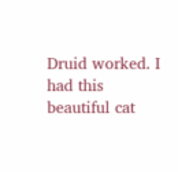Druid worked. I had this beautiful cat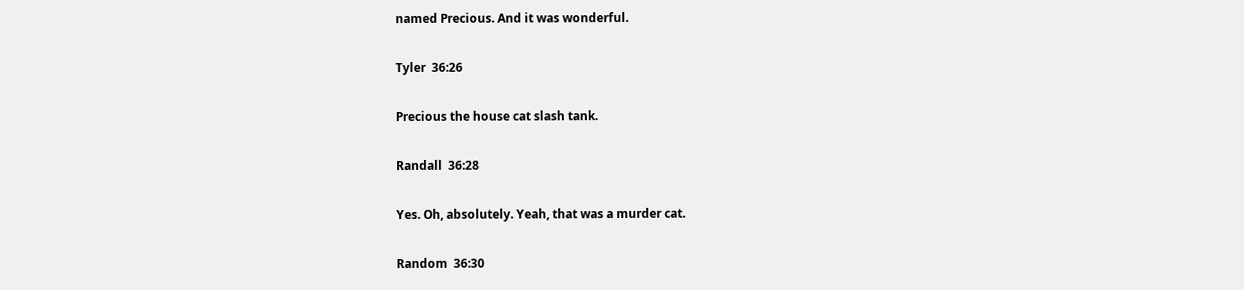named Precious. And it was wonderful.

Tyler  36:26

Precious the house cat slash tank.

Randall  36:28

Yes. Oh, absolutely. Yeah, that was a murder cat.

Random  36:30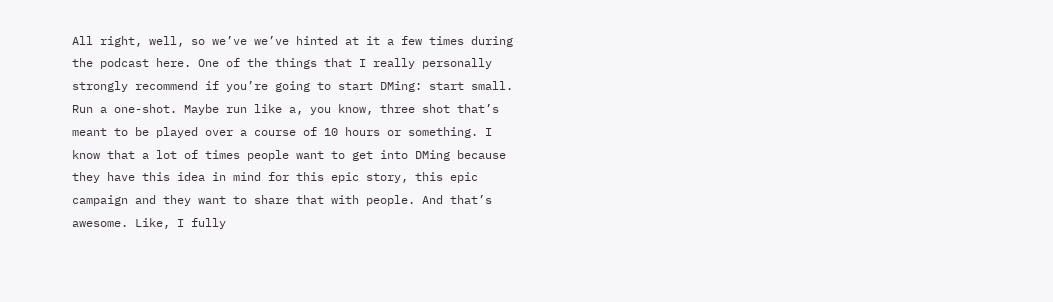All right, well, so we’ve we’ve hinted at it a few times during the podcast here. One of the things that I really personally strongly recommend if you’re going to start DMing: start small. Run a one-shot. Maybe run like a, you know, three shot that’s meant to be played over a course of 10 hours or something. I know that a lot of times people want to get into DMing because they have this idea in mind for this epic story, this epic campaign and they want to share that with people. And that’s awesome. Like, I fully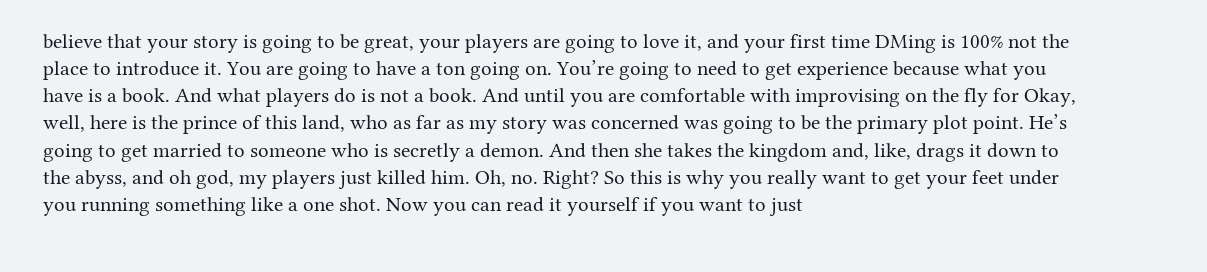believe that your story is going to be great, your players are going to love it, and your first time DMing is 100% not the place to introduce it. You are going to have a ton going on. You’re going to need to get experience because what you have is a book. And what players do is not a book. And until you are comfortable with improvising on the fly for Okay, well, here is the prince of this land, who as far as my story was concerned was going to be the primary plot point. He’s going to get married to someone who is secretly a demon. And then she takes the kingdom and, like, drags it down to the abyss, and oh god, my players just killed him. Oh, no. Right? So this is why you really want to get your feet under you running something like a one shot. Now you can read it yourself if you want to just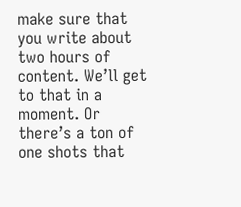make sure that you write about two hours of content. We’ll get to that in a moment. Or there’s a ton of one shots that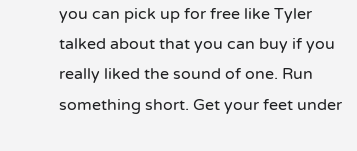you can pick up for free like Tyler talked about that you can buy if you really liked the sound of one. Run something short. Get your feet under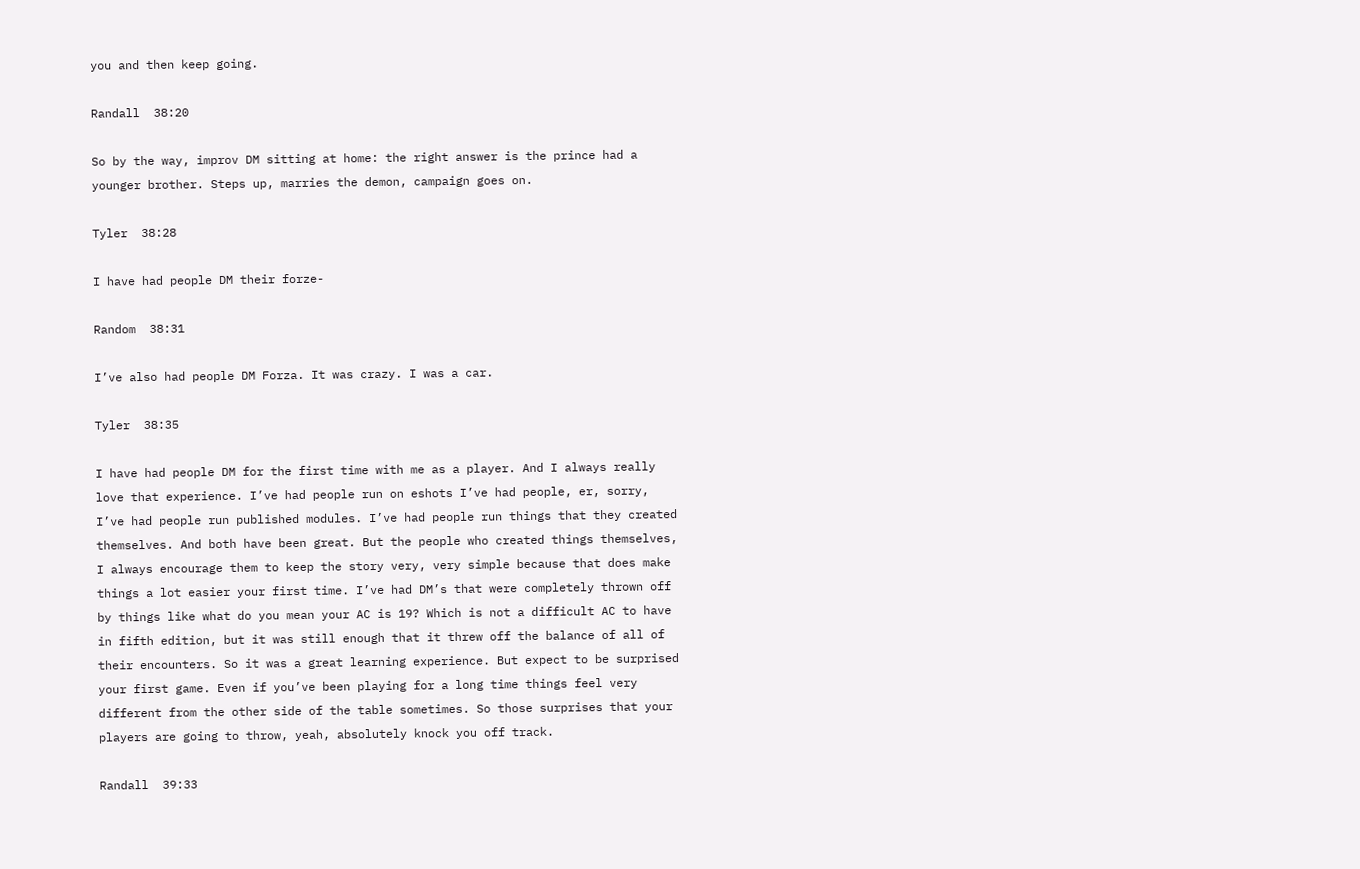you and then keep going.

Randall  38:20

So by the way, improv DM sitting at home: the right answer is the prince had a younger brother. Steps up, marries the demon, campaign goes on.

Tyler  38:28

I have had people DM their forze-

Random  38:31

I’ve also had people DM Forza. It was crazy. I was a car.

Tyler  38:35

I have had people DM for the first time with me as a player. And I always really love that experience. I’ve had people run on eshots I’ve had people, er, sorry, I’ve had people run published modules. I’ve had people run things that they created themselves. And both have been great. But the people who created things themselves, I always encourage them to keep the story very, very simple because that does make things a lot easier your first time. I’ve had DM’s that were completely thrown off by things like what do you mean your AC is 19? Which is not a difficult AC to have in fifth edition, but it was still enough that it threw off the balance of all of their encounters. So it was a great learning experience. But expect to be surprised your first game. Even if you’ve been playing for a long time things feel very different from the other side of the table sometimes. So those surprises that your players are going to throw, yeah, absolutely knock you off track.

Randall  39:33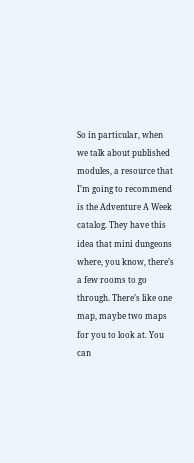So in particular, when we talk about published modules, a resource that I’m going to recommend is the Adventure A Week catalog. They have this idea that mini dungeons where, you know, there’s a few rooms to go through. There’s like one map, maybe two maps for you to look at. You can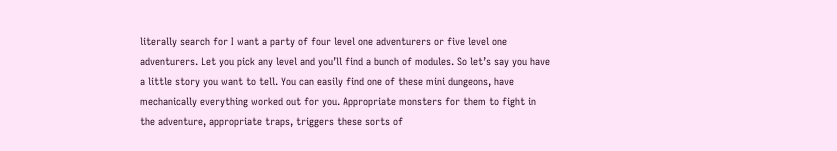literally search for I want a party of four level one adventurers or five level one adventurers. Let you pick any level and you’ll find a bunch of modules. So let’s say you have a little story you want to tell. You can easily find one of these mini dungeons, have mechanically everything worked out for you. Appropriate monsters for them to fight in the adventure, appropriate traps, triggers these sorts of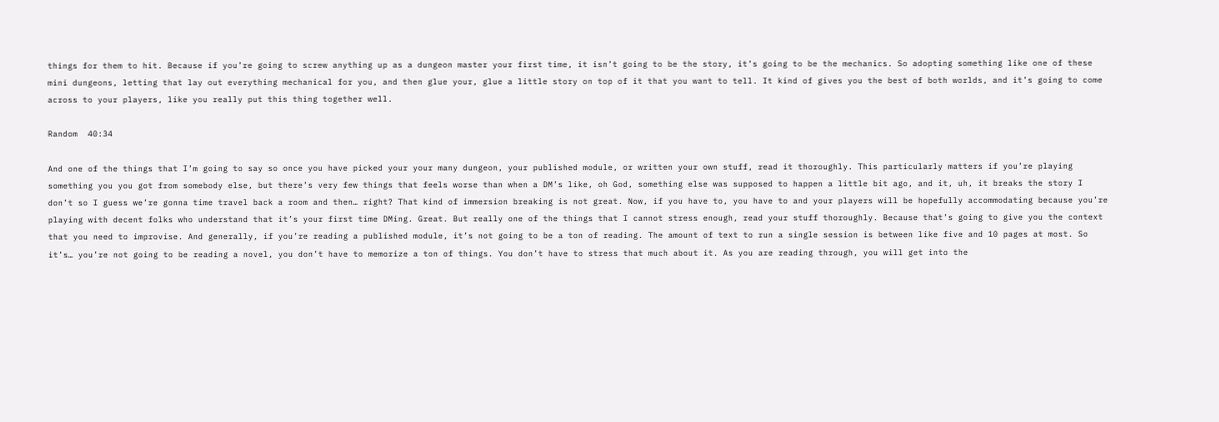things for them to hit. Because if you’re going to screw anything up as a dungeon master your first time, it isn’t going to be the story, it’s going to be the mechanics. So adopting something like one of these mini dungeons, letting that lay out everything mechanical for you, and then glue your, glue a little story on top of it that you want to tell. It kind of gives you the best of both worlds, and it’s going to come across to your players, like you really put this thing together well.

Random  40:34

And one of the things that I’m going to say so once you have picked your your many dungeon, your published module, or written your own stuff, read it thoroughly. This particularly matters if you’re playing something you you got from somebody else, but there’s very few things that feels worse than when a DM’s like, oh God, something else was supposed to happen a little bit ago, and it, uh, it breaks the story I don’t so I guess we’re gonna time travel back a room and then… right? That kind of immersion breaking is not great. Now, if you have to, you have to and your players will be hopefully accommodating because you’re playing with decent folks who understand that it’s your first time DMing. Great. But really one of the things that I cannot stress enough, read your stuff thoroughly. Because that’s going to give you the context that you need to improvise. And generally, if you’re reading a published module, it’s not going to be a ton of reading. The amount of text to run a single session is between like five and 10 pages at most. So it’s… you’re not going to be reading a novel, you don’t have to memorize a ton of things. You don’t have to stress that much about it. As you are reading through, you will get into the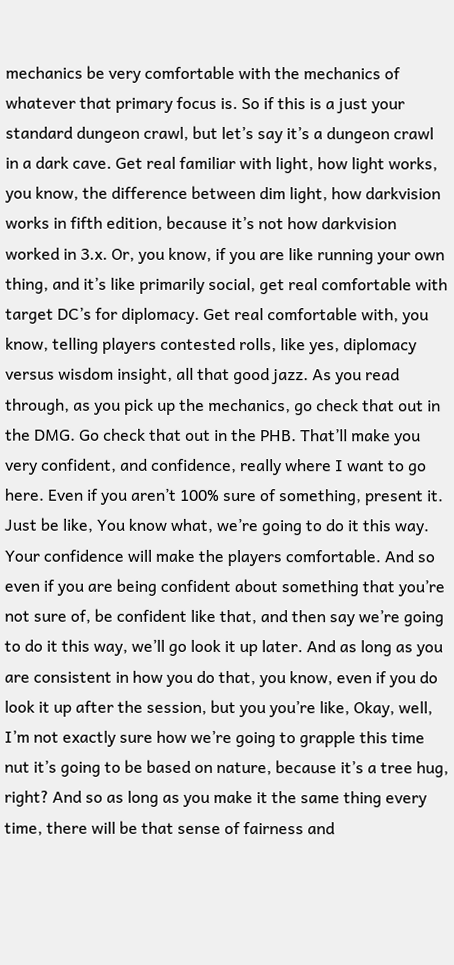mechanics be very comfortable with the mechanics of whatever that primary focus is. So if this is a just your standard dungeon crawl, but let’s say it’s a dungeon crawl in a dark cave. Get real familiar with light, how light works, you know, the difference between dim light, how darkvision works in fifth edition, because it’s not how darkvision worked in 3.x. Or, you know, if you are like running your own thing, and it’s like primarily social, get real comfortable with target DC’s for diplomacy. Get real comfortable with, you know, telling players contested rolls, like yes, diplomacy versus wisdom insight, all that good jazz. As you read through, as you pick up the mechanics, go check that out in the DMG. Go check that out in the PHB. That’ll make you very confident, and confidence, really where I want to go here. Even if you aren’t 100% sure of something, present it. Just be like, You know what, we’re going to do it this way. Your confidence will make the players comfortable. And so even if you are being confident about something that you’re not sure of, be confident like that, and then say we’re going to do it this way, we’ll go look it up later. And as long as you are consistent in how you do that, you know, even if you do look it up after the session, but you you’re like, Okay, well, I’m not exactly sure how we’re going to grapple this time nut it’s going to be based on nature, because it’s a tree hug, right? And so as long as you make it the same thing every time, there will be that sense of fairness and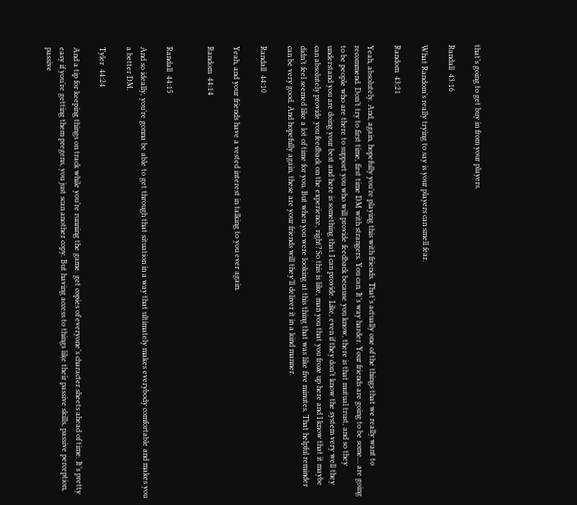that’s going to get buy in from your players.

Randall  43:16

What Random’s really trying to say is your players can smell fear.

Random  43:21

Yeah, absolutely. And, again, hopefully you’re playing this with friends. That’s actually one of the things that we really want to recommend. Don’t try to first time, first time DM with strangers. You can. It’s way harder. Your friends are going to be some… are going to be people who are there to support you who will provide feedback because you know, there is that mutual trust, and so they understand you are doing your best and here is something that I can provide. Like, even if they don’t know the system very well they can absolutely provide you feedback on the experience, right? So this is like, man you that you froze up here and I know that it maybe didn’t feel seemed like a lot of time for you. But when you were looking at this thing that was like five minutes. That helpful reminder can be very good. And hopefully again, these are your friends will they’ll deliver it in a kind manner.

Randall  44:10

Yeah, and your friends have a vested interest in talking to you ever again.

Random  44:14


Randall  44:15

And so ideally, you’re gonna be able to get through that situation in a way that ultimately makes everybody comfortable and makes you a better DM.

Tyler  44:24

And a tip for keeping things on track while you’re running the game. get copies of everyone’s character sheets ahead of time. It’s pretty easy if you’re getting them pregens, you just scan another copy. But having access to things like their passive skills, passive perception, passive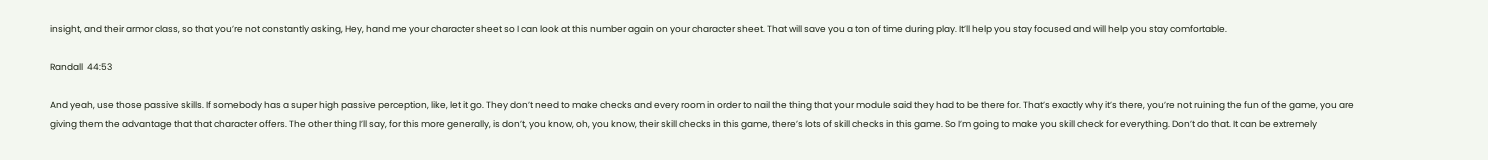insight, and their armor class, so that you’re not constantly asking, Hey, hand me your character sheet so I can look at this number again on your character sheet. That will save you a ton of time during play. It’ll help you stay focused and will help you stay comfortable.

Randall  44:53

And yeah, use those passive skills. If somebody has a super high passive perception, like, let it go. They don’t need to make checks and every room in order to nail the thing that your module said they had to be there for. That’s exactly why it’s there, you’re not ruining the fun of the game, you are giving them the advantage that that character offers. The other thing I’ll say, for this more generally, is don’t, you know, oh, you know, their skill checks in this game, there’s lots of skill checks in this game. So I’m going to make you skill check for everything. Don’t do that. It can be extremely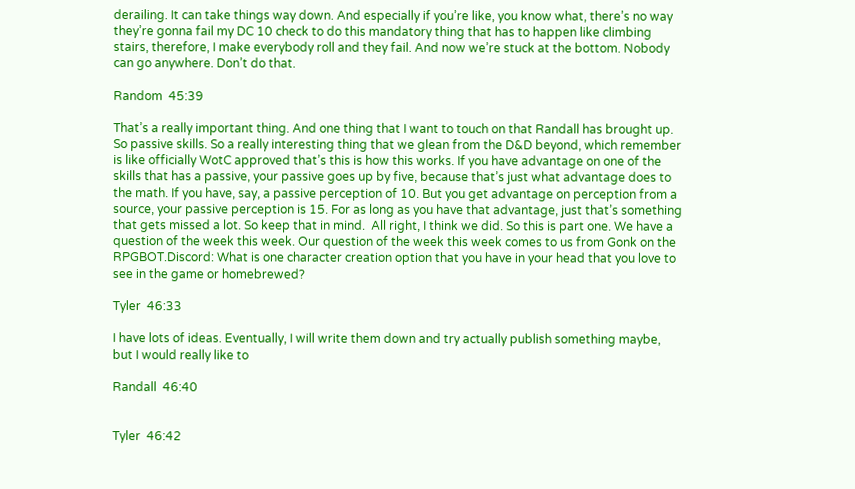derailing. It can take things way down. And especially if you’re like, you know what, there’s no way they’re gonna fail my DC 10 check to do this mandatory thing that has to happen like climbing stairs, therefore, I make everybody roll and they fail. And now we’re stuck at the bottom. Nobody can go anywhere. Don’t do that.

Random  45:39

That’s a really important thing. And one thing that I want to touch on that Randall has brought up. So passive skills. So a really interesting thing that we glean from the D&D beyond, which remember is like officially WotC approved that’s this is how this works. If you have advantage on one of the skills that has a passive, your passive goes up by five, because that’s just what advantage does to the math. If you have, say, a passive perception of 10. But you get advantage on perception from a source, your passive perception is 15. For as long as you have that advantage, just that’s something that gets missed a lot. So keep that in mind.  All right, I think we did. So this is part one. We have a question of the week this week. Our question of the week this week comes to us from Gonk on the RPGBOT.Discord: What is one character creation option that you have in your head that you love to see in the game or homebrewed?

Tyler  46:33

I have lots of ideas. Eventually, I will write them down and try actually publish something maybe, but I would really like to

Randall  46:40


Tyler  46:42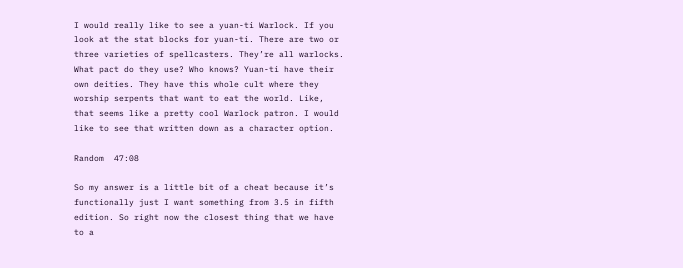I would really like to see a yuan-ti Warlock. If you look at the stat blocks for yuan-ti. There are two or three varieties of spellcasters. They’re all warlocks. What pact do they use? Who knows? Yuan-ti have their own deities. They have this whole cult where they worship serpents that want to eat the world. Like, that seems like a pretty cool Warlock patron. I would like to see that written down as a character option.

Random  47:08

So my answer is a little bit of a cheat because it’s functionally just I want something from 3.5 in fifth edition. So right now the closest thing that we have to a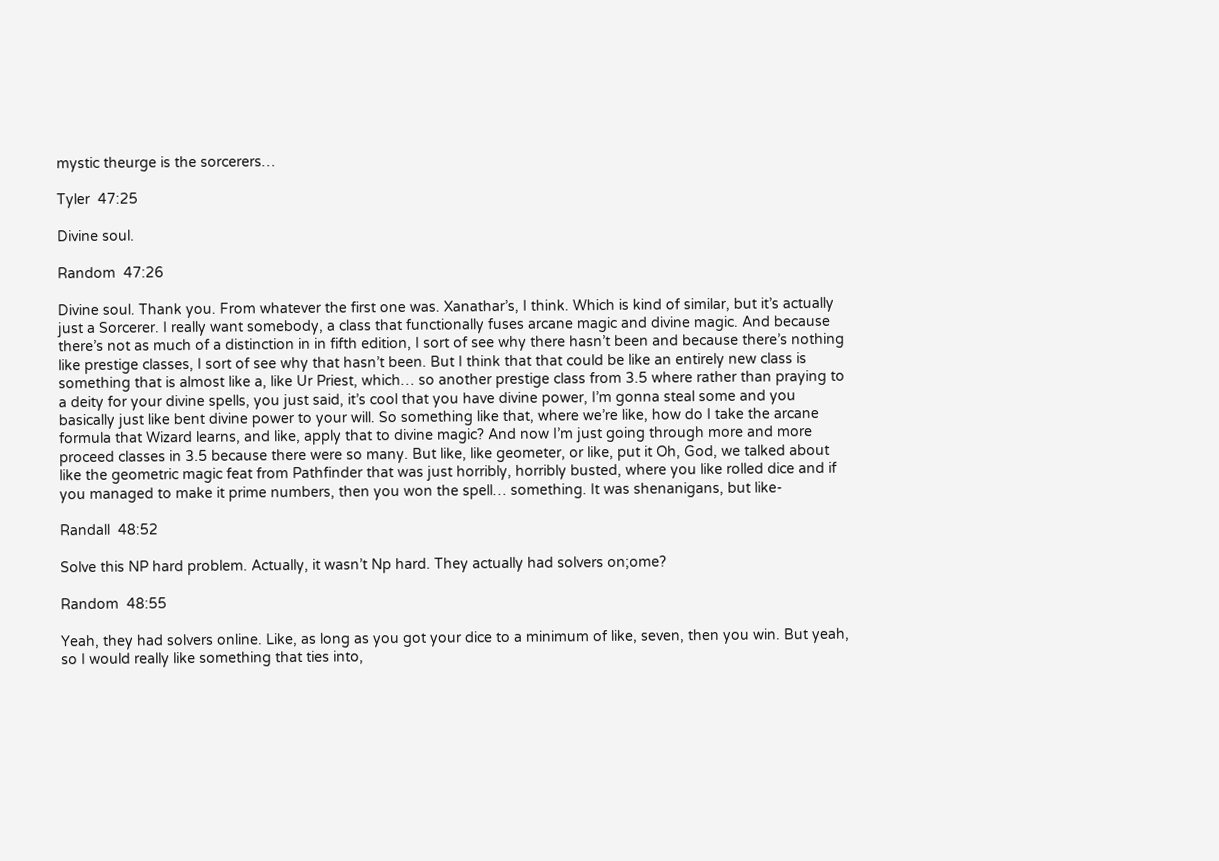mystic theurge is the sorcerers…

Tyler  47:25

Divine soul.

Random  47:26

Divine soul. Thank you. From whatever the first one was. Xanathar’s, I think. Which is kind of similar, but it’s actually just a Sorcerer. I really want somebody, a class that functionally fuses arcane magic and divine magic. And because there’s not as much of a distinction in in fifth edition, I sort of see why there hasn’t been and because there’s nothing like prestige classes, I sort of see why that hasn’t been. But I think that that could be like an entirely new class is something that is almost like a, like Ur Priest, which… so another prestige class from 3.5 where rather than praying to a deity for your divine spells, you just said, it’s cool that you have divine power, I’m gonna steal some and you basically just like bent divine power to your will. So something like that, where we’re like, how do I take the arcane formula that Wizard learns, and like, apply that to divine magic? And now I’m just going through more and more proceed classes in 3.5 because there were so many. But like, like geometer, or like, put it Oh, God, we talked about like the geometric magic feat from Pathfinder that was just horribly, horribly busted, where you like rolled dice and if you managed to make it prime numbers, then you won the spell… something. It was shenanigans, but like-

Randall  48:52

Solve this NP hard problem. Actually, it wasn’t Np hard. They actually had solvers on;ome?

Random  48:55

Yeah, they had solvers online. Like, as long as you got your dice to a minimum of like, seven, then you win. But yeah, so I would really like something that ties into,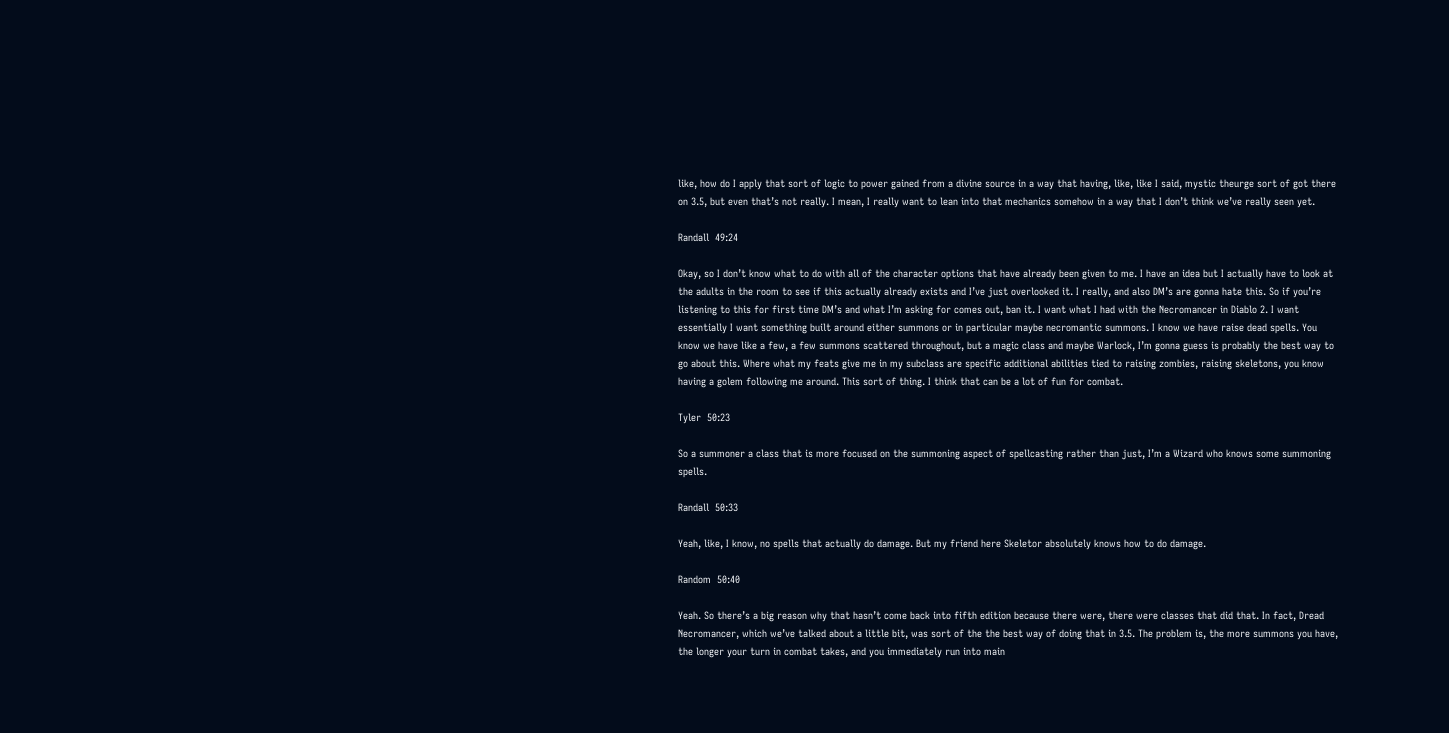like, how do I apply that sort of logic to power gained from a divine source in a way that having, like, like I said, mystic theurge sort of got there on 3.5, but even that’s not really. I mean, I really want to lean into that mechanics somehow in a way that I don’t think we’ve really seen yet.

Randall  49:24

Okay, so I don’t know what to do with all of the character options that have already been given to me. I have an idea but I actually have to look at the adults in the room to see if this actually already exists and I’ve just overlooked it. I really, and also DM’s are gonna hate this. So if you’re listening to this for first time DM’s and what I’m asking for comes out, ban it. I want what I had with the Necromancer in Diablo 2. I want essentially I want something built around either summons or in particular maybe necromantic summons. I know we have raise dead spells. You know we have like a few, a few summons scattered throughout, but a magic class and maybe Warlock, I’m gonna guess is probably the best way to go about this. Where what my feats give me in my subclass are specific additional abilities tied to raising zombies, raising skeletons, you know having a golem following me around. This sort of thing. I think that can be a lot of fun for combat.

Tyler  50:23

So a summoner a class that is more focused on the summoning aspect of spellcasting rather than just, I’m a Wizard who knows some summoning spells.

Randall  50:33

Yeah, like, I know, no spells that actually do damage. But my friend here Skeletor absolutely knows how to do damage.

Random  50:40

Yeah. So there’s a big reason why that hasn’t come back into fifth edition because there were, there were classes that did that. In fact, Dread Necromancer, which we’ve talked about a little bit, was sort of the the best way of doing that in 3.5. The problem is, the more summons you have, the longer your turn in combat takes, and you immediately run into main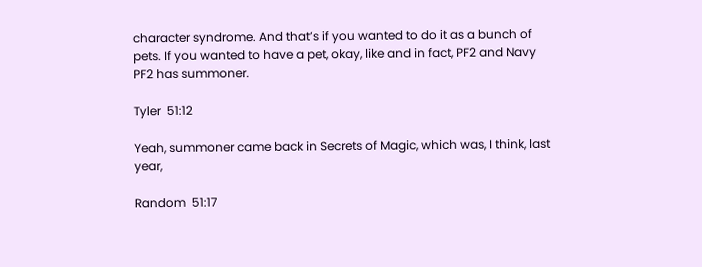character syndrome. And that’s if you wanted to do it as a bunch of pets. If you wanted to have a pet, okay, like and in fact, PF2 and Navy PF2 has summoner.

Tyler  51:12

Yeah, summoner came back in Secrets of Magic, which was, I think, last year,

Random  51:17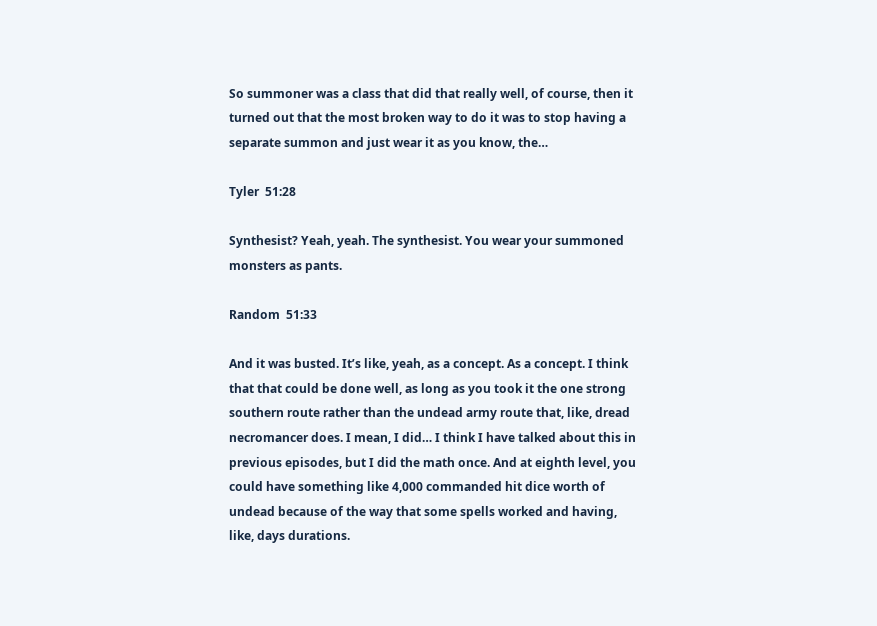So summoner was a class that did that really well, of course, then it turned out that the most broken way to do it was to stop having a separate summon and just wear it as you know, the…

Tyler  51:28

Synthesist? Yeah, yeah. The synthesist. You wear your summoned monsters as pants.

Random  51:33

And it was busted. It’s like, yeah, as a concept. As a concept. I think that that could be done well, as long as you took it the one strong southern route rather than the undead army route that, like, dread necromancer does. I mean, I did… I think I have talked about this in previous episodes, but I did the math once. And at eighth level, you could have something like 4,000 commanded hit dice worth of undead because of the way that some spells worked and having, like, days durations.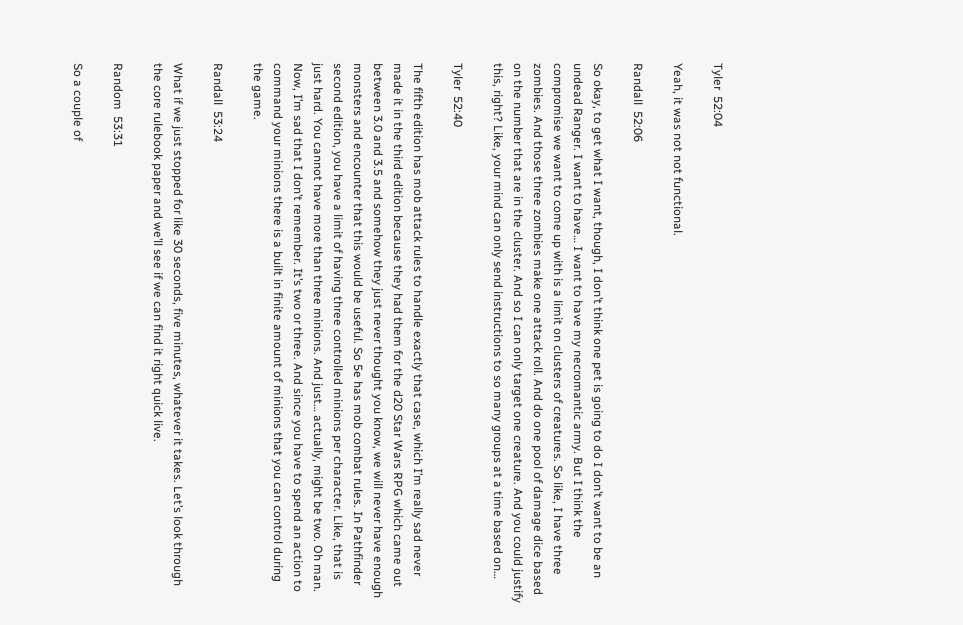Tyler  52:04

Yeah, it was not not functional.

Randall  52:06

So okay, to get what I want, though, I don’t think one pet is going to do I don’t want to be an undead Ranger. I want to have… I want to have my necromantic army. But I think the compromise we want to come up with is a limit on clusters of creatures. So like, I have three zombies. And those three zombies make one attack roll. And do one pool of damage dice based on the number that are in the cluster. And so I can only target one creature. And you could justify this, right? Like, your mind can only send instructions to so many groups at a time based on…

Tyler  52:40

The fifth edition has mob attack rules to handle exactly that case, which I’m really sad never made it in the third edition because they had them for the d20 Star Wars RPG which came out between 3.0 and 3.5 and somehow they just never thought you know, we will never have enough monsters and encounter that this would be useful. So 5e has mob combat rules. In Pathfinder second edition, you have a limit of having three controlled minions per character. Like, that is just hard. You cannot have more than three minions. And just… actually, might be two. Oh man. Now, I’m sad that I don’t remember. It’s two or three. And since you have to spend an action to command your minions there is a built in finite amount of minions that you can control during the game.

Randall  53:24

What if we just stopped for like 30 seconds, five minutes, whatever it takes. Let’s look through the core rulebook paper and we’ll see if we can find it right quick live.

Random  53:31

So a couple of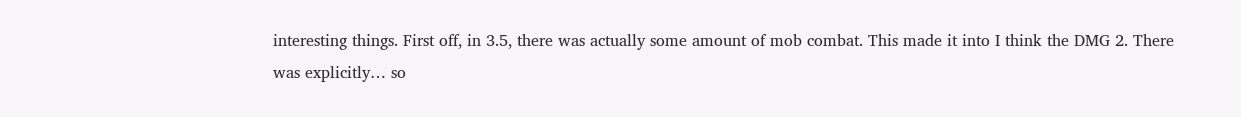interesting things. First off, in 3.5, there was actually some amount of mob combat. This made it into I think the DMG 2. There was explicitly… so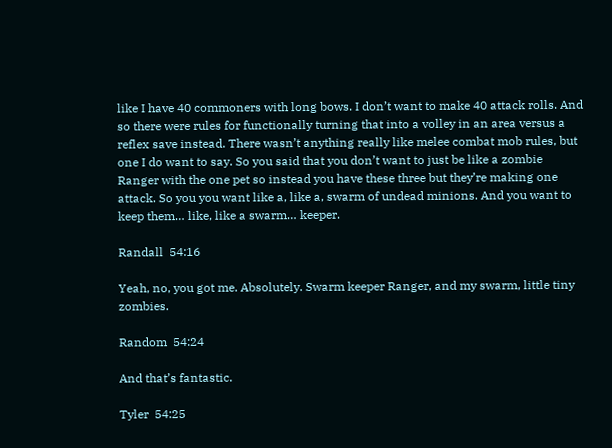like I have 40 commoners with long bows. I don’t want to make 40 attack rolls. And so there were rules for functionally turning that into a volley in an area versus a reflex save instead. There wasn’t anything really like melee combat mob rules, but one I do want to say. So you said that you don’t want to just be like a zombie Ranger with the one pet so instead you have these three but they’re making one attack. So you you want like a, like a, swarm of undead minions. And you want to keep them… like, like a swarm… keeper.

Randall  54:16

Yeah, no, you got me. Absolutely. Swarm keeper Ranger, and my swarm, little tiny zombies.

Random  54:24

And that’s fantastic.

Tyler  54:25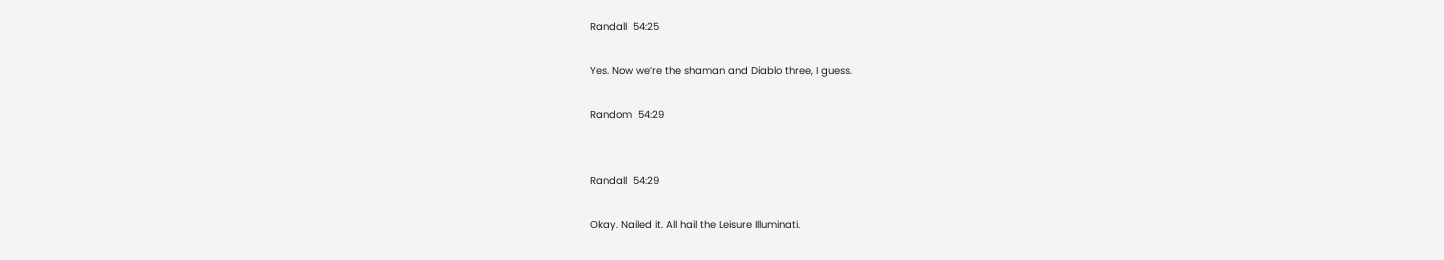Randall  54:25

Yes. Now we’re the shaman and Diablo three, I guess.

Random  54:29


Randall  54:29

Okay. Nailed it. All hail the Leisure Illuminati.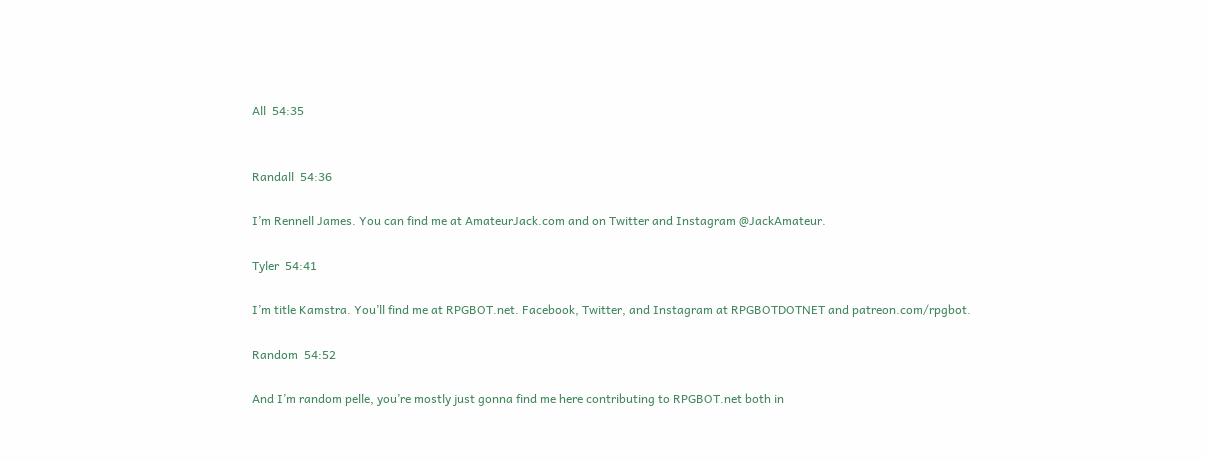All  54:35


Randall  54:36

I’m Rennell James. You can find me at AmateurJack.com and on Twitter and Instagram @JackAmateur.

Tyler  54:41

I’m title Kamstra. You’ll find me at RPGBOT.net. Facebook, Twitter, and Instagram at RPGBOTDOTNET and patreon.com/rpgbot.

Random  54:52

And I’m random pelle, you’re mostly just gonna find me here contributing to RPGBOT.net both in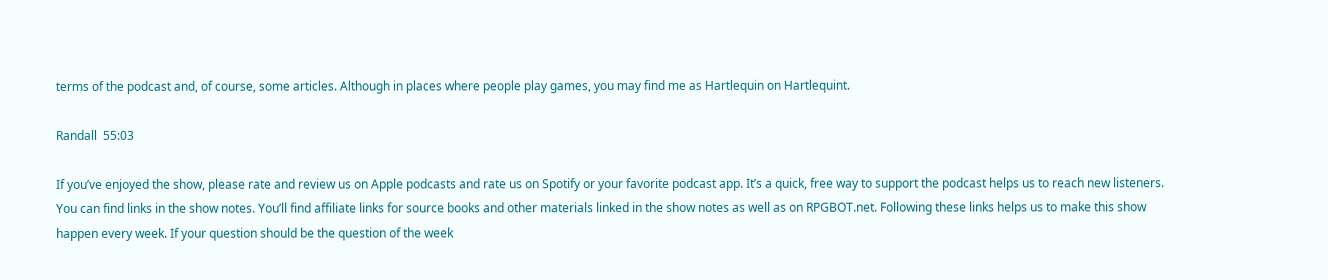terms of the podcast and, of course, some articles. Although in places where people play games, you may find me as Hartlequin on Hartlequint.

Randall  55:03

If you’ve enjoyed the show, please rate and review us on Apple podcasts and rate us on Spotify or your favorite podcast app. It’s a quick, free way to support the podcast helps us to reach new listeners. You can find links in the show notes. You’ll find affiliate links for source books and other materials linked in the show notes as well as on RPGBOT.net. Following these links helps us to make this show happen every week. If your question should be the question of the week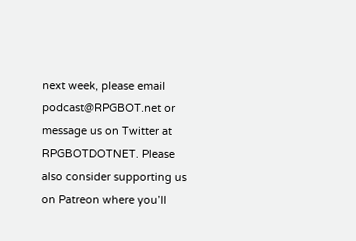next week, please email podcast@RPGBOT.net or message us on Twitter at RPGBOTDOTNET. Please also consider supporting us on Patreon where you’ll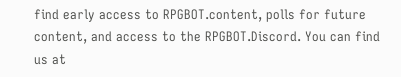find early access to RPGBOT.content, polls for future content, and access to the RPGBOT.Discord. You can find us at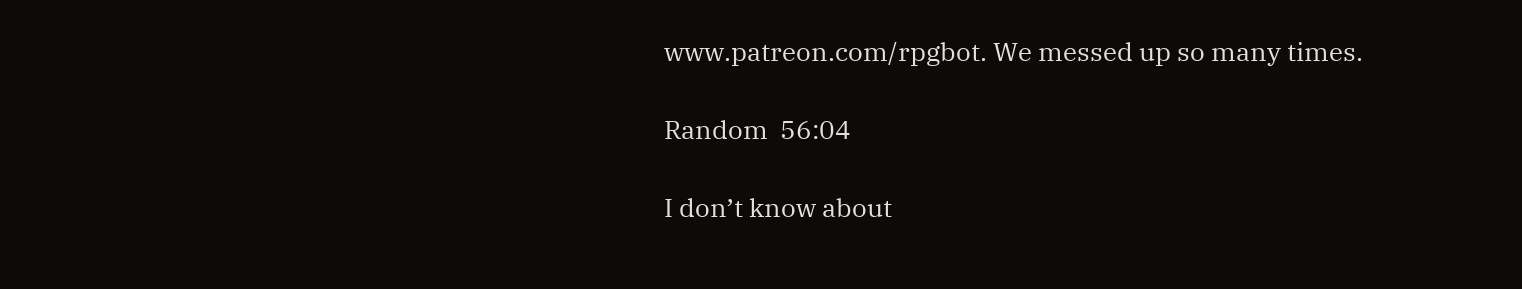www.patreon.com/rpgbot. We messed up so many times.

Random  56:04

I don’t know about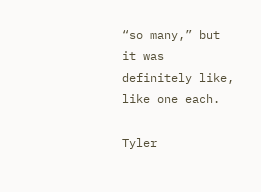“so many,” but it was definitely like, like one each.

Tyler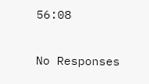56:08


No Responses